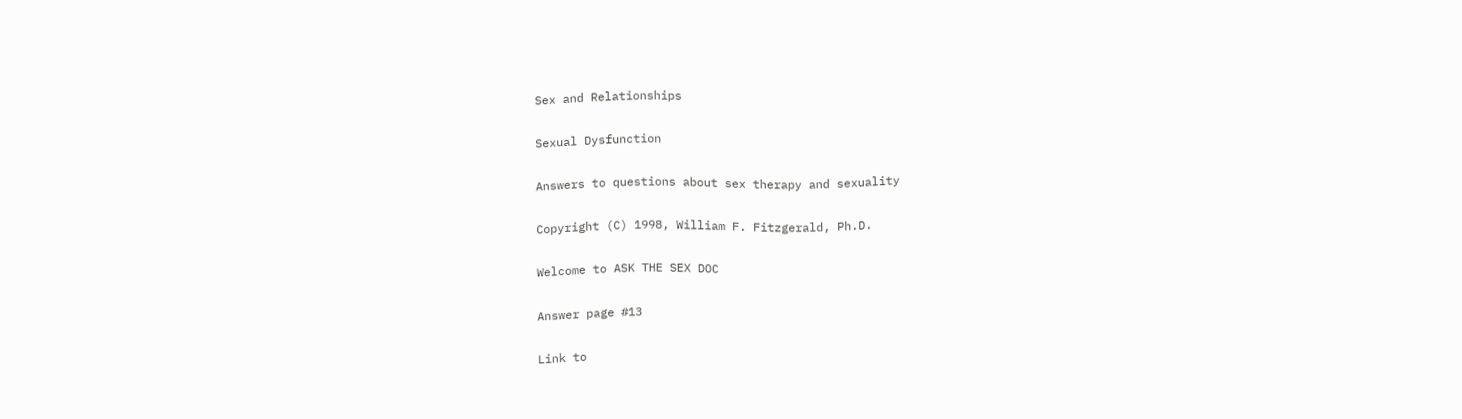Sex and Relationships

Sexual Dysfunction

Answers to questions about sex therapy and sexuality

Copyright (C) 1998, William F. Fitzgerald, Ph.D.

Welcome to ASK THE SEX DOC

Answer page #13

Link to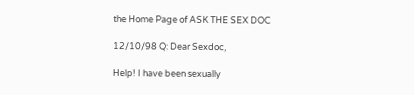the Home Page of ASK THE SEX DOC

12/10/98 Q: Dear Sexdoc,

Help! I have been sexually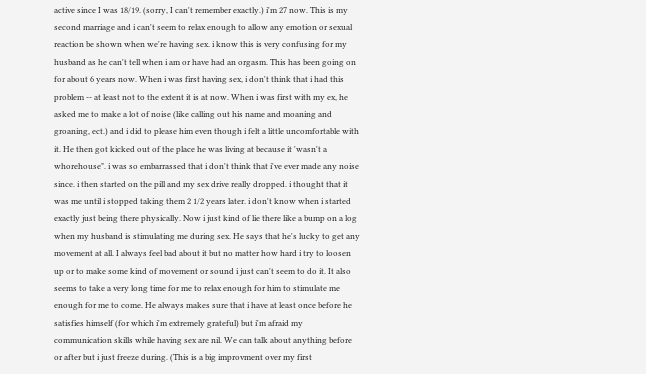active since I was 18/19. (sorry, I can't remember exactly.) i'm 27 now. This is my second marriage and i can't seem to relax enough to allow any emotion or sexual reaction be shown when we're having sex. i know this is very confusing for my husband as he can't tell when i am or have had an orgasm. This has been going on for about 6 years now. When i was first having sex, i don't think that i had this problem -- at least not to the extent it is at now. When i was first with my ex, he asked me to make a lot of noise (like calling out his name and moaning and groaning, ect.) and i did to please him even though i felt a little uncomfortable with it. He then got kicked out of the place he was living at because it 'wasn't a whorehouse". i was so embarrassed that i don't think that i've ever made any noise since. i then started on the pill and my sex drive really dropped. i thought that it was me until i stopped taking them 2 1/2 years later. i don't know when i started exactly just being there physically. Now i just kind of lie there like a bump on a log when my husband is stimulating me during sex. He says that he's lucky to get any movement at all. I always feel bad about it but no matter how hard i try to loosen up or to make some kind of movement or sound i just can't seem to do it. It also seems to take a very long time for me to relax enough for him to stimulate me enough for me to come. He always makes sure that i have at least once before he satisfies himself (for which i'm extremely grateful) but i'm afraid my communication skills while having sex are nil. We can talk about anything before or after but i just freeze during. (This is a big improvment over my first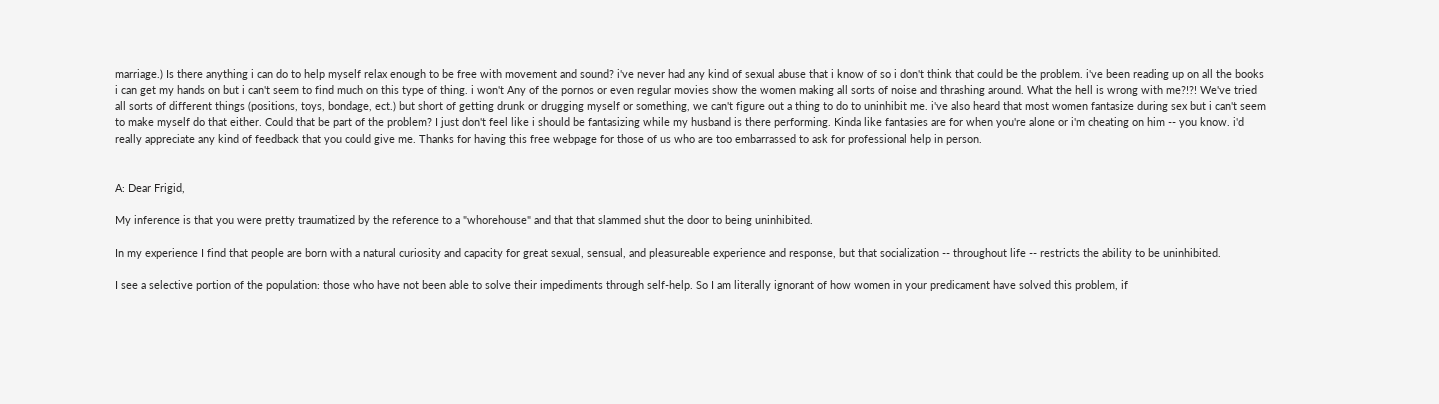marriage.) Is there anything i can do to help myself relax enough to be free with movement and sound? i've never had any kind of sexual abuse that i know of so i don't think that could be the problem. i've been reading up on all the books i can get my hands on but i can't seem to find much on this type of thing. i won't Any of the pornos or even regular movies show the women making all sorts of noise and thrashing around. What the hell is wrong with me?!?! We've tried all sorts of different things (positions, toys, bondage, ect.) but short of getting drunk or drugging myself or something, we can't figure out a thing to do to uninhibit me. i've also heard that most women fantasize during sex but i can't seem to make myself do that either. Could that be part of the problem? I just don't feel like i should be fantasizing while my husband is there performing. Kinda like fantasies are for when you're alone or i'm cheating on him -- you know. i'd really appreciate any kind of feedback that you could give me. Thanks for having this free webpage for those of us who are too embarrassed to ask for professional help in person.


A: Dear Frigid,

My inference is that you were pretty traumatized by the reference to a "whorehouse" and that that slammed shut the door to being uninhibited.

In my experience I find that people are born with a natural curiosity and capacity for great sexual, sensual, and pleasureable experience and response, but that socialization -- throughout life -- restricts the ability to be uninhibited.

I see a selective portion of the population: those who have not been able to solve their impediments through self-help. So I am literally ignorant of how women in your predicament have solved this problem, if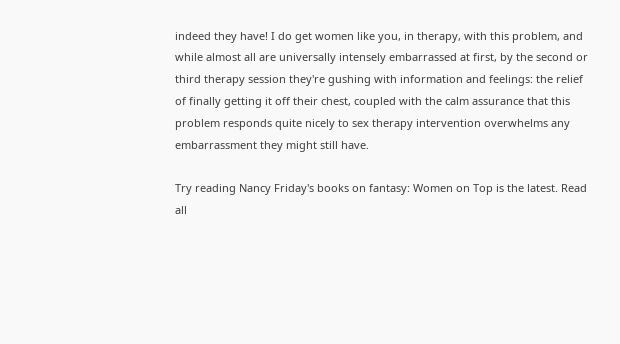indeed they have! I do get women like you, in therapy, with this problem, and while almost all are universally intensely embarrassed at first, by the second or third therapy session they're gushing with information and feelings: the relief of finally getting it off their chest, coupled with the calm assurance that this problem responds quite nicely to sex therapy intervention overwhelms any embarrassment they might still have.

Try reading Nancy Friday's books on fantasy: Women on Top is the latest. Read all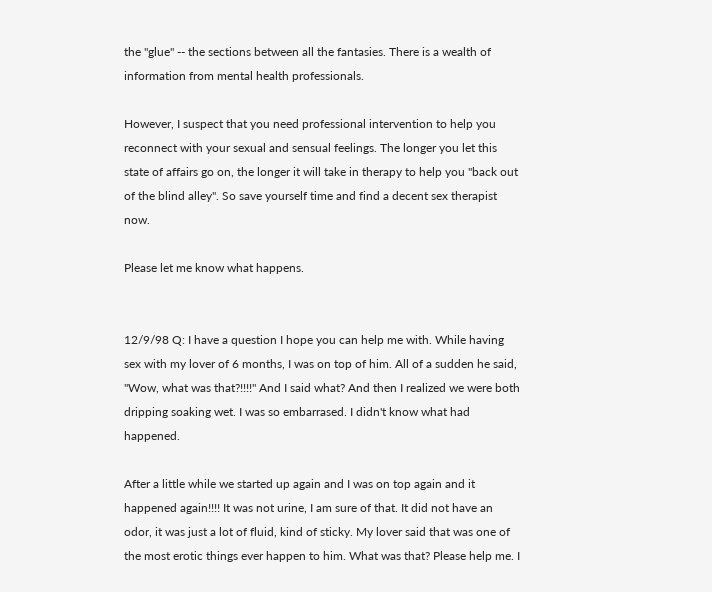the "glue" -- the sections between all the fantasies. There is a wealth of information from mental health professionals.

However, I suspect that you need professional intervention to help you reconnect with your sexual and sensual feelings. The longer you let this state of affairs go on, the longer it will take in therapy to help you "back out of the blind alley". So save yourself time and find a decent sex therapist now.

Please let me know what happens.


12/9/98 Q: I have a question I hope you can help me with. While having sex with my lover of 6 months, I was on top of him. All of a sudden he said, "Wow, what was that?!!!!" And I said what? And then I realized we were both dripping soaking wet. I was so embarrased. I didn't know what had happened.

After a little while we started up again and I was on top again and it happened again!!!! It was not urine, I am sure of that. It did not have an odor, it was just a lot of fluid, kind of sticky. My lover said that was one of the most erotic things ever happen to him. What was that? Please help me. I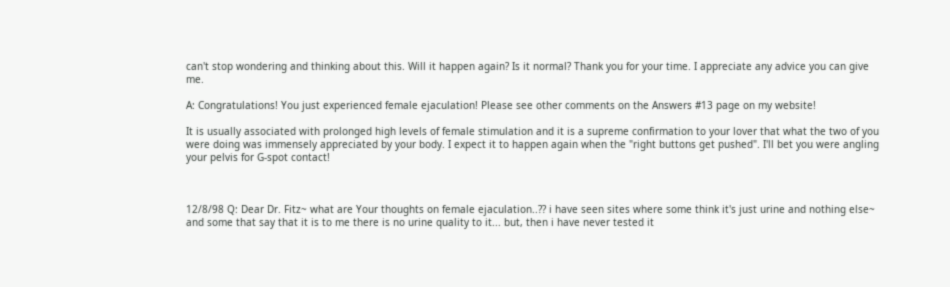can't stop wondering and thinking about this. Will it happen again? Is it normal? Thank you for your time. I appreciate any advice you can give me.

A: Congratulations! You just experienced female ejaculation! Please see other comments on the Answers #13 page on my website!

It is usually associated with prolonged high levels of female stimulation and it is a supreme confirmation to your lover that what the two of you were doing was immensely appreciated by your body. I expect it to happen again when the "right buttons get pushed". I'll bet you were angling your pelvis for G-spot contact!



12/8/98 Q: Dear Dr. Fitz~ what are Your thoughts on female ejaculation..?? i have seen sites where some think it's just urine and nothing else~ and some that say that it is to me there is no urine quality to it... but, then i have never tested it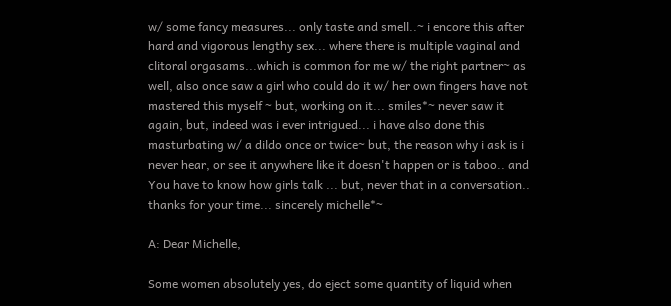w/ some fancy measures... only taste and smell..~ i encore this after hard and vigorous lengthy sex... where there is multiple vaginal and clitoral orgasams...which is common for me w/ the right partner~ as well, also once saw a girl who could do it w/ her own fingers have not mastered this myself ~ but, working on it... smiles*~ never saw it again, but, indeed was i ever intrigued... i have also done this masturbating w/ a dildo once or twice~ but, the reason why i ask is i never hear, or see it anywhere like it doesn't happen or is taboo.. and You have to know how girls talk ... but, never that in a conversation.. thanks for your time... sincerely michelle*~

A: Dear Michelle,

Some women absolutely yes, do eject some quantity of liquid when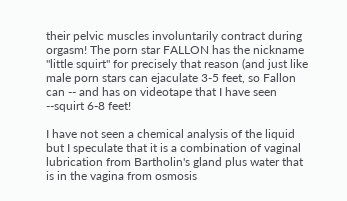their pelvic muscles involuntarily contract during orgasm! The porn star FALLON has the nickname "little squirt" for precisely that reason (and just like male porn stars can ejaculate 3-5 feet, so Fallon can -- and has on videotape that I have seen --squirt 6-8 feet!

I have not seen a chemical analysis of the liquid but I speculate that it is a combination of vaginal lubrication from Bartholin's gland plus water that is in the vagina from osmosis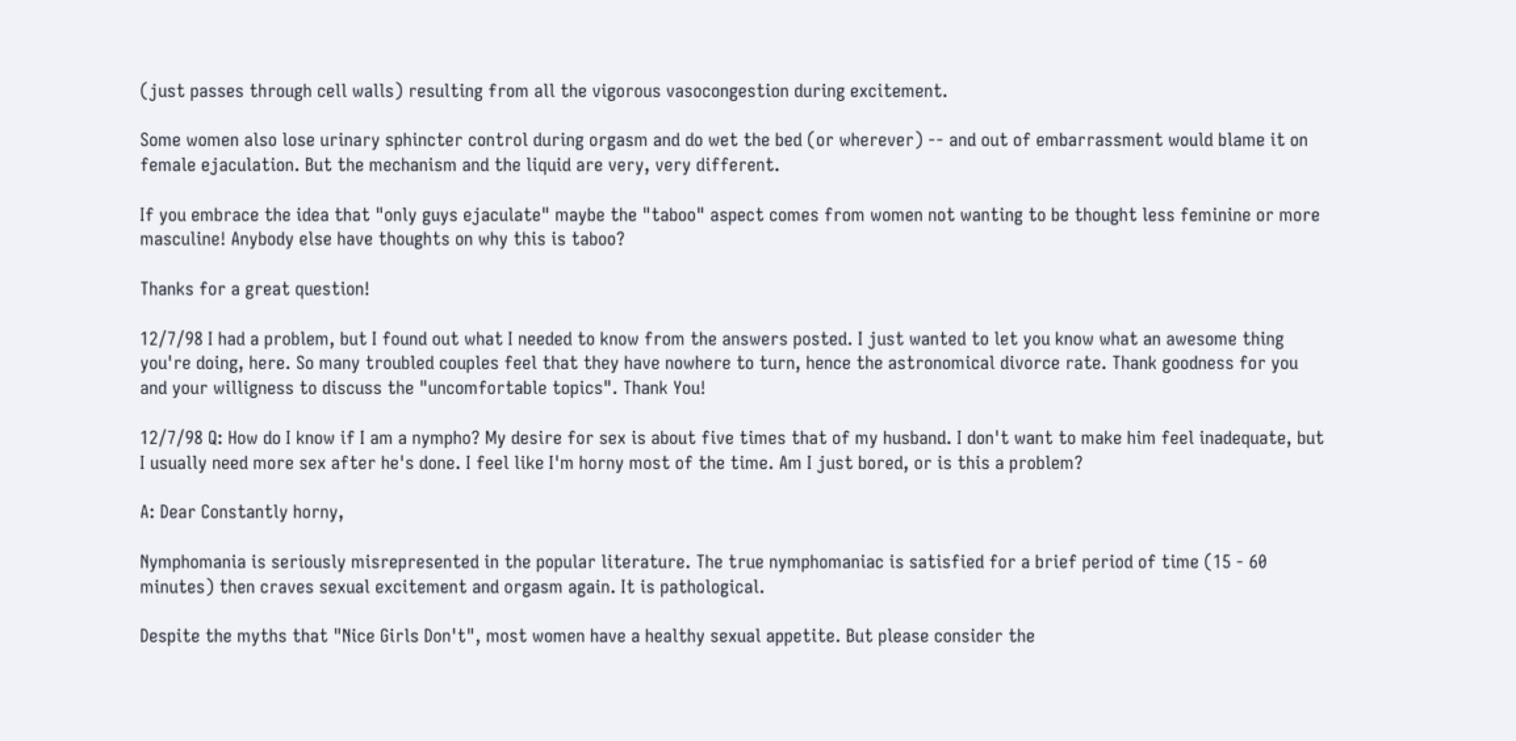(just passes through cell walls) resulting from all the vigorous vasocongestion during excitement.

Some women also lose urinary sphincter control during orgasm and do wet the bed (or wherever) -- and out of embarrassment would blame it on female ejaculation. But the mechanism and the liquid are very, very different.

If you embrace the idea that "only guys ejaculate" maybe the "taboo" aspect comes from women not wanting to be thought less feminine or more masculine! Anybody else have thoughts on why this is taboo?

Thanks for a great question!

12/7/98 I had a problem, but I found out what I needed to know from the answers posted. I just wanted to let you know what an awesome thing you're doing, here. So many troubled couples feel that they have nowhere to turn, hence the astronomical divorce rate. Thank goodness for you and your willigness to discuss the "uncomfortable topics". Thank You!

12/7/98 Q: How do I know if I am a nympho? My desire for sex is about five times that of my husband. I don't want to make him feel inadequate, but I usually need more sex after he's done. I feel like I'm horny most of the time. Am I just bored, or is this a problem?

A: Dear Constantly horny,

Nymphomania is seriously misrepresented in the popular literature. The true nymphomaniac is satisfied for a brief period of time (15 - 60 minutes) then craves sexual excitement and orgasm again. It is pathological.

Despite the myths that "Nice Girls Don't", most women have a healthy sexual appetite. But please consider the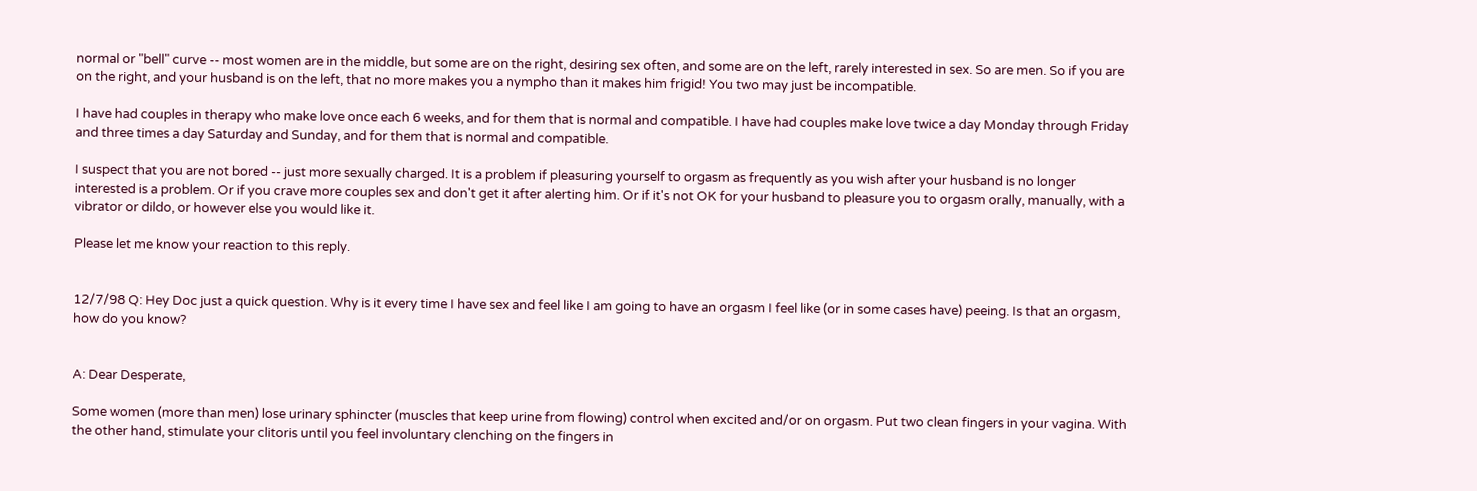normal or "bell" curve -- most women are in the middle, but some are on the right, desiring sex often, and some are on the left, rarely interested in sex. So are men. So if you are on the right, and your husband is on the left, that no more makes you a nympho than it makes him frigid! You two may just be incompatible.

I have had couples in therapy who make love once each 6 weeks, and for them that is normal and compatible. I have had couples make love twice a day Monday through Friday and three times a day Saturday and Sunday, and for them that is normal and compatible.

I suspect that you are not bored -- just more sexually charged. It is a problem if pleasuring yourself to orgasm as frequently as you wish after your husband is no longer interested is a problem. Or if you crave more couples sex and don't get it after alerting him. Or if it's not OK for your husband to pleasure you to orgasm orally, manually, with a vibrator or dildo, or however else you would like it.

Please let me know your reaction to this reply.


12/7/98 Q: Hey Doc just a quick question. Why is it every time I have sex and feel like I am going to have an orgasm I feel like (or in some cases have) peeing. Is that an orgasm, how do you know?


A: Dear Desperate,

Some women (more than men) lose urinary sphincter (muscles that keep urine from flowing) control when excited and/or on orgasm. Put two clean fingers in your vagina. With the other hand, stimulate your clitoris until you feel involuntary clenching on the fingers in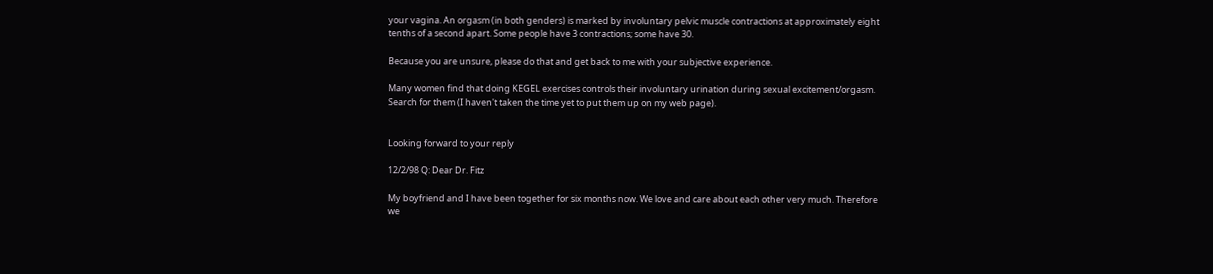your vagina. An orgasm (in both genders) is marked by involuntary pelvic muscle contractions at approximately eight tenths of a second apart. Some people have 3 contractions; some have 30.

Because you are unsure, please do that and get back to me with your subjective experience.

Many women find that doing KEGEL exercises controls their involuntary urination during sexual excitement/orgasm. Search for them (I haven't taken the time yet to put them up on my web page).


Looking forward to your reply

12/2/98 Q: Dear Dr. Fitz

My boyfriend and I have been together for six months now. We love and care about each other very much. Therefore we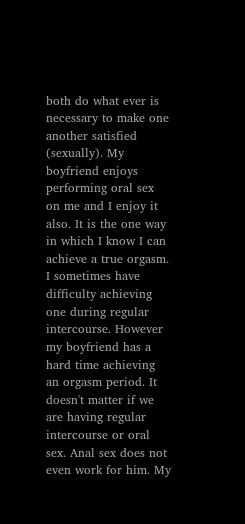both do what ever is necessary to make one another satisfied (sexually). My boyfriend enjoys performing oral sex on me and I enjoy it also. It is the one way in which I know I can achieve a true orgasm. I sometimes have difficulty achieving one during regular intercourse. However my boyfriend has a hard time achieving an orgasm period. It doesn't matter if we are having regular intercourse or oral sex. Anal sex does not even work for him. My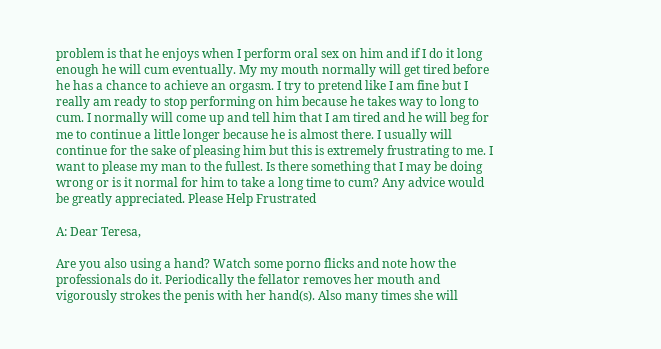problem is that he enjoys when I perform oral sex on him and if I do it long enough he will cum eventually. My my mouth normally will get tired before he has a chance to achieve an orgasm. I try to pretend like I am fine but I really am ready to stop performing on him because he takes way to long to cum. I normally will come up and tell him that I am tired and he will beg for me to continue a little longer because he is almost there. I usually will continue for the sake of pleasing him but this is extremely frustrating to me. I want to please my man to the fullest. Is there something that I may be doing wrong or is it normal for him to take a long time to cum? Any advice would be greatly appreciated. Please Help Frustrated

A: Dear Teresa,

Are you also using a hand? Watch some porno flicks and note how the professionals do it. Periodically the fellator removes her mouth and vigorously strokes the penis with her hand(s). Also many times she will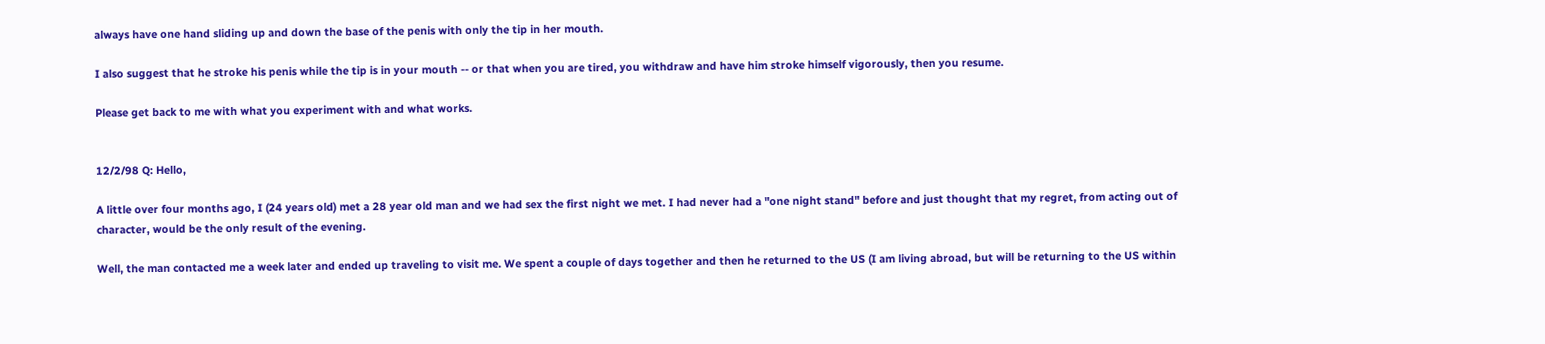always have one hand sliding up and down the base of the penis with only the tip in her mouth.

I also suggest that he stroke his penis while the tip is in your mouth -- or that when you are tired, you withdraw and have him stroke himself vigorously, then you resume.

Please get back to me with what you experiment with and what works.


12/2/98 Q: Hello,

A little over four months ago, I (24 years old) met a 28 year old man and we had sex the first night we met. I had never had a "one night stand" before and just thought that my regret, from acting out of character, would be the only result of the evening.

Well, the man contacted me a week later and ended up traveling to visit me. We spent a couple of days together and then he returned to the US (I am living abroad, but will be returning to the US within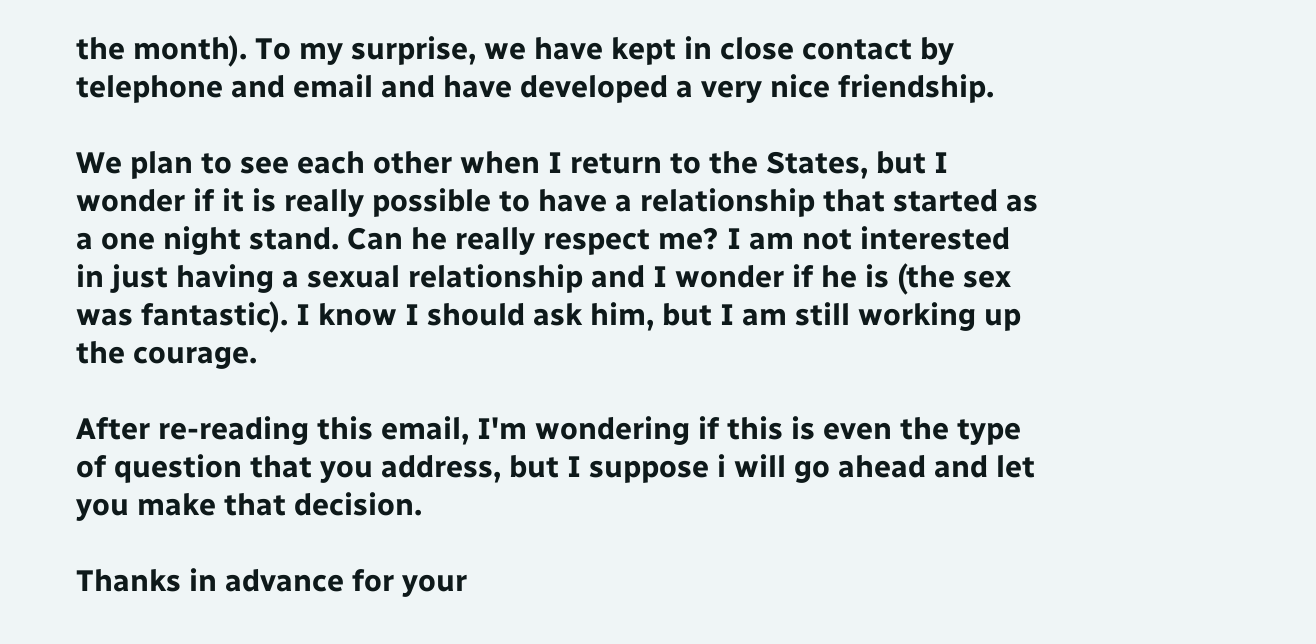the month). To my surprise, we have kept in close contact by telephone and email and have developed a very nice friendship.

We plan to see each other when I return to the States, but I wonder if it is really possible to have a relationship that started as a one night stand. Can he really respect me? I am not interested in just having a sexual relationship and I wonder if he is (the sex was fantastic). I know I should ask him, but I am still working up the courage.

After re-reading this email, I'm wondering if this is even the type of question that you address, but I suppose i will go ahead and let you make that decision.

Thanks in advance for your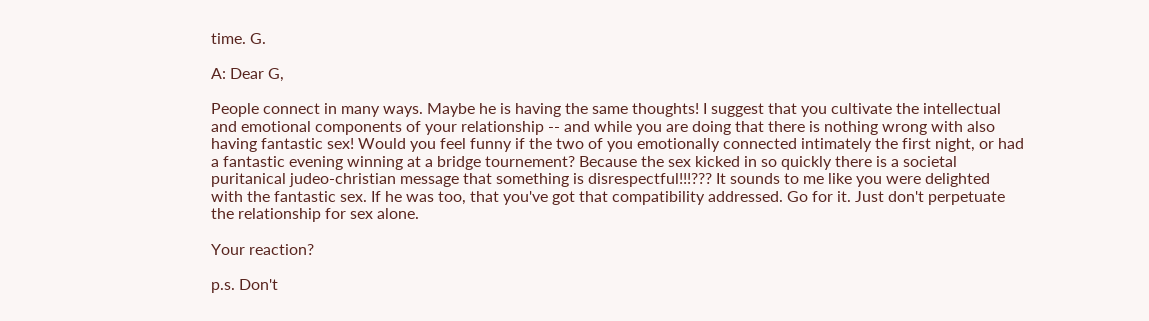time. G.

A: Dear G,

People connect in many ways. Maybe he is having the same thoughts! I suggest that you cultivate the intellectual and emotional components of your relationship -- and while you are doing that there is nothing wrong with also having fantastic sex! Would you feel funny if the two of you emotionally connected intimately the first night, or had a fantastic evening winning at a bridge tournement? Because the sex kicked in so quickly there is a societal puritanical judeo-christian message that something is disrespectful!!!??? It sounds to me like you were delighted with the fantastic sex. If he was too, that you've got that compatibility addressed. Go for it. Just don't perpetuate the relationship for sex alone.

Your reaction?

p.s. Don't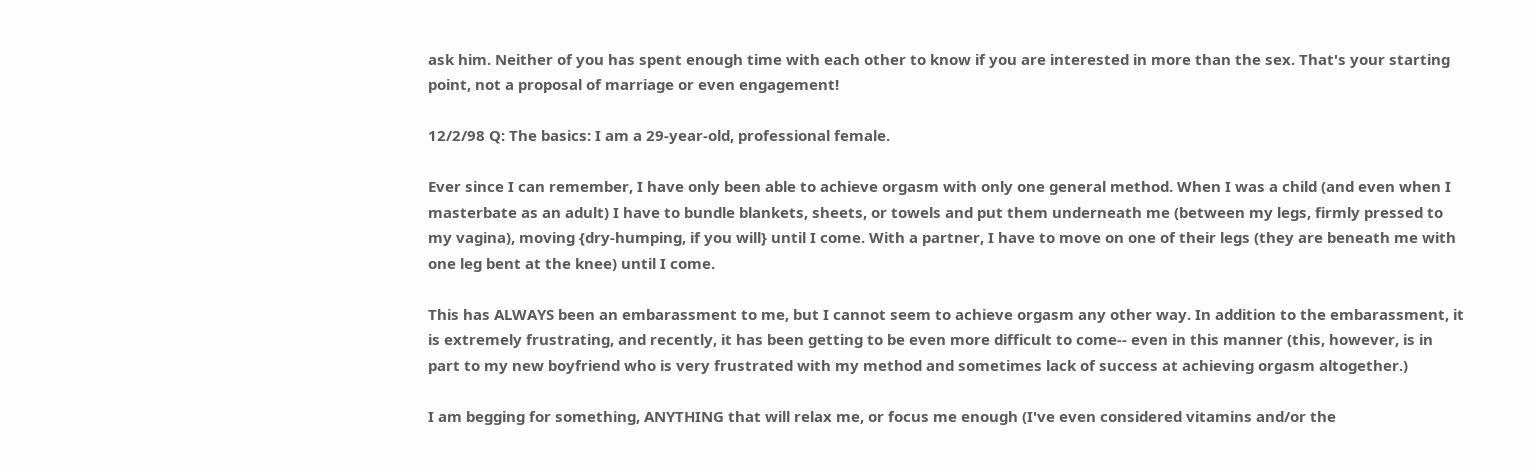ask him. Neither of you has spent enough time with each other to know if you are interested in more than the sex. That's your starting point, not a proposal of marriage or even engagement!

12/2/98 Q: The basics: I am a 29-year-old, professional female.

Ever since I can remember, I have only been able to achieve orgasm with only one general method. When I was a child (and even when I masterbate as an adult) I have to bundle blankets, sheets, or towels and put them underneath me (between my legs, firmly pressed to my vagina), moving {dry-humping, if you will} until I come. With a partner, I have to move on one of their legs (they are beneath me with one leg bent at the knee) until I come.

This has ALWAYS been an embarassment to me, but I cannot seem to achieve orgasm any other way. In addition to the embarassment, it is extremely frustrating, and recently, it has been getting to be even more difficult to come-- even in this manner (this, however, is in part to my new boyfriend who is very frustrated with my method and sometimes lack of success at achieving orgasm altogether.)

I am begging for something, ANYTHING that will relax me, or focus me enough (I've even considered vitamins and/or the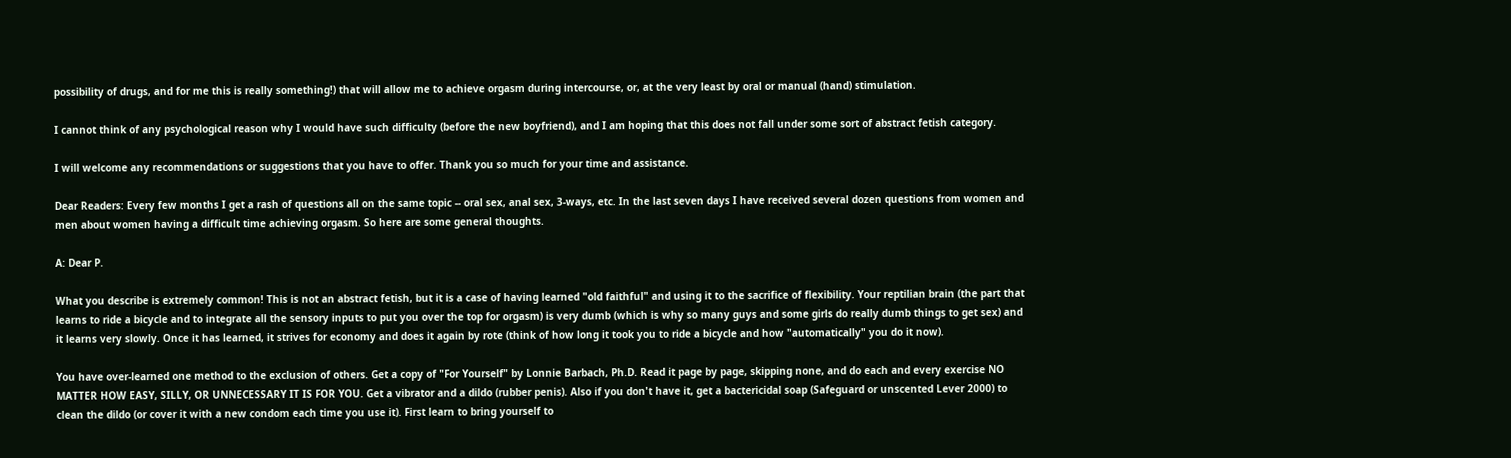possibility of drugs, and for me this is really something!) that will allow me to achieve orgasm during intercourse, or, at the very least by oral or manual (hand) stimulation.

I cannot think of any psychological reason why I would have such difficulty (before the new boyfriend), and I am hoping that this does not fall under some sort of abstract fetish category.

I will welcome any recommendations or suggestions that you have to offer. Thank you so much for your time and assistance.

Dear Readers: Every few months I get a rash of questions all on the same topic -- oral sex, anal sex, 3-ways, etc. In the last seven days I have received several dozen questions from women and men about women having a difficult time achieving orgasm. So here are some general thoughts.

A: Dear P.

What you describe is extremely common! This is not an abstract fetish, but it is a case of having learned "old faithful" and using it to the sacrifice of flexibility. Your reptilian brain (the part that learns to ride a bicycle and to integrate all the sensory inputs to put you over the top for orgasm) is very dumb (which is why so many guys and some girls do really dumb things to get sex) and it learns very slowly. Once it has learned, it strives for economy and does it again by rote (think of how long it took you to ride a bicycle and how "automatically" you do it now).

You have over-learned one method to the exclusion of others. Get a copy of "For Yourself" by Lonnie Barbach, Ph.D. Read it page by page, skipping none, and do each and every exercise NO MATTER HOW EASY, SILLY, OR UNNECESSARY IT IS FOR YOU. Get a vibrator and a dildo (rubber penis). Also if you don't have it, get a bactericidal soap (Safeguard or unscented Lever 2000) to clean the dildo (or cover it with a new condom each time you use it). First learn to bring yourself to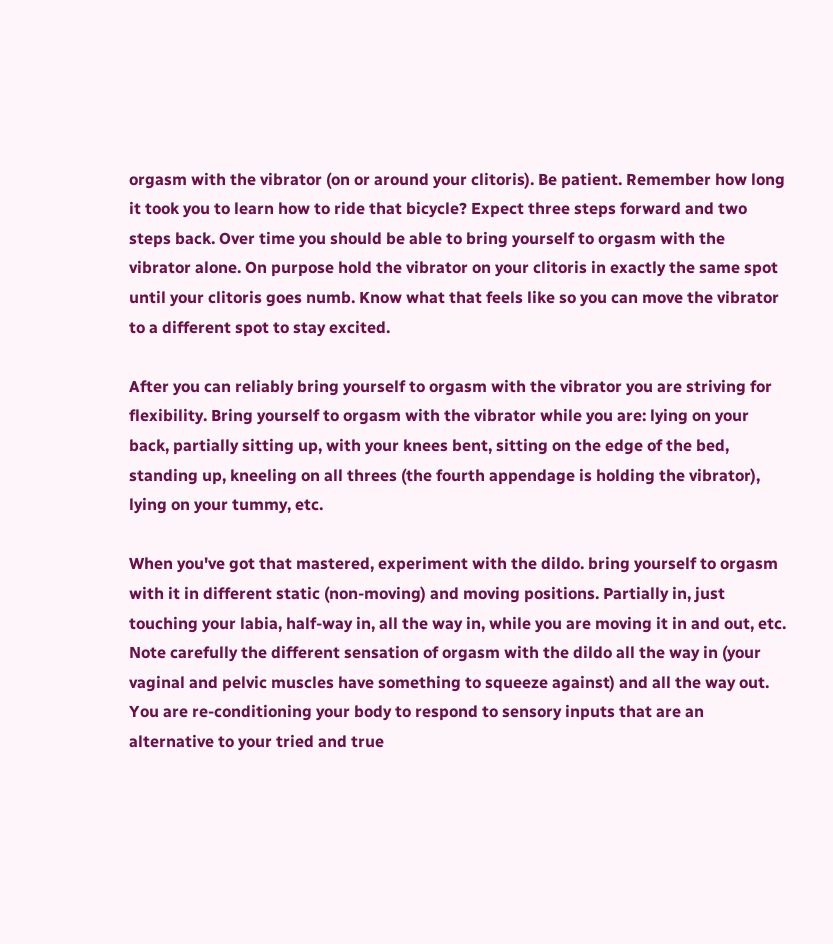orgasm with the vibrator (on or around your clitoris). Be patient. Remember how long it took you to learn how to ride that bicycle? Expect three steps forward and two steps back. Over time you should be able to bring yourself to orgasm with the vibrator alone. On purpose hold the vibrator on your clitoris in exactly the same spot until your clitoris goes numb. Know what that feels like so you can move the vibrator to a different spot to stay excited.

After you can reliably bring yourself to orgasm with the vibrator you are striving for flexibility. Bring yourself to orgasm with the vibrator while you are: lying on your back, partially sitting up, with your knees bent, sitting on the edge of the bed, standing up, kneeling on all threes (the fourth appendage is holding the vibrator), lying on your tummy, etc.

When you've got that mastered, experiment with the dildo. bring yourself to orgasm with it in different static (non-moving) and moving positions. Partially in, just touching your labia, half-way in, all the way in, while you are moving it in and out, etc. Note carefully the different sensation of orgasm with the dildo all the way in (your vaginal and pelvic muscles have something to squeeze against) and all the way out. You are re-conditioning your body to respond to sensory inputs that are an alternative to your tried and true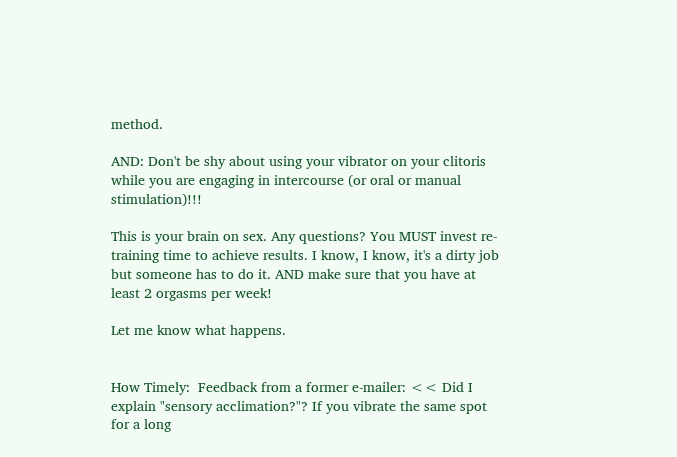method.

AND: Don't be shy about using your vibrator on your clitoris while you are engaging in intercourse (or oral or manual stimulation)!!!

This is your brain on sex. Any questions? You MUST invest re-training time to achieve results. I know, I know, it's a dirty job but someone has to do it. AND make sure that you have at least 2 orgasms per week!

Let me know what happens.


How Timely:  Feedback from a former e-mailer: << Did I explain "sensory acclimation?"? If you vibrate the same spot for a long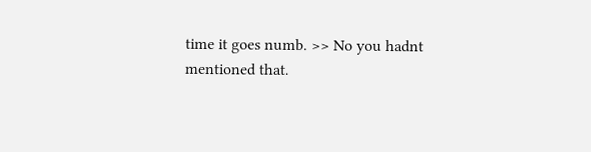time it goes numb. >> No you hadnt mentioned that.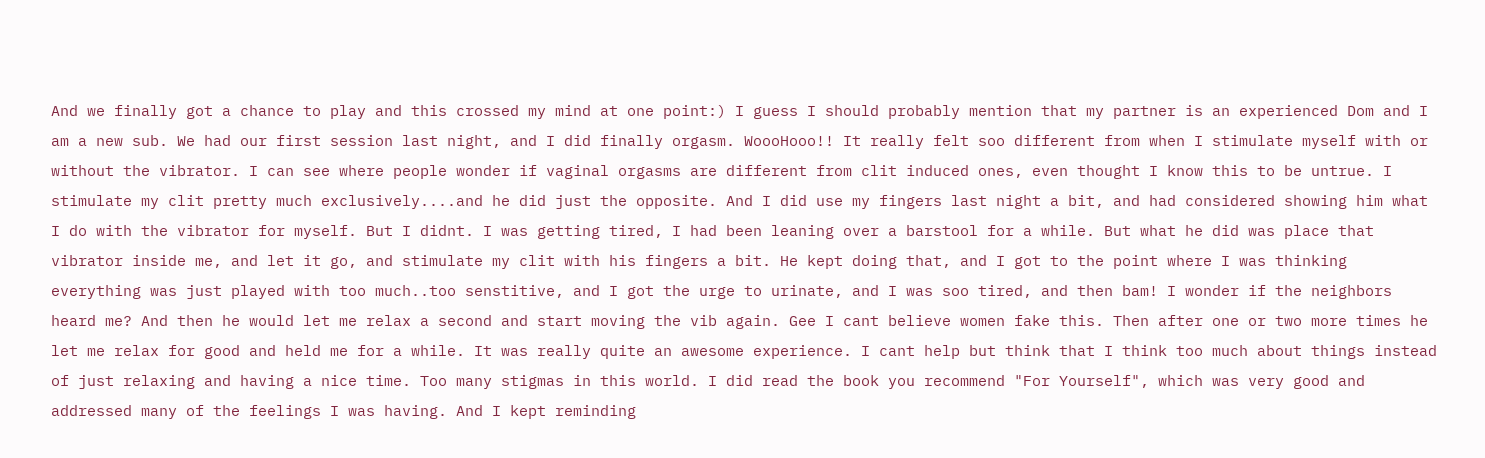And we finally got a chance to play and this crossed my mind at one point:) I guess I should probably mention that my partner is an experienced Dom and I am a new sub. We had our first session last night, and I did finally orgasm. WoooHooo!! It really felt soo different from when I stimulate myself with or without the vibrator. I can see where people wonder if vaginal orgasms are different from clit induced ones, even thought I know this to be untrue. I stimulate my clit pretty much exclusively....and he did just the opposite. And I did use my fingers last night a bit, and had considered showing him what I do with the vibrator for myself. But I didnt. I was getting tired, I had been leaning over a barstool for a while. But what he did was place that vibrator inside me, and let it go, and stimulate my clit with his fingers a bit. He kept doing that, and I got to the point where I was thinking everything was just played with too much..too senstitive, and I got the urge to urinate, and I was soo tired, and then bam! I wonder if the neighbors heard me? And then he would let me relax a second and start moving the vib again. Gee I cant believe women fake this. Then after one or two more times he let me relax for good and held me for a while. It was really quite an awesome experience. I cant help but think that I think too much about things instead of just relaxing and having a nice time. Too many stigmas in this world. I did read the book you recommend "For Yourself", which was very good and addressed many of the feelings I was having. And I kept reminding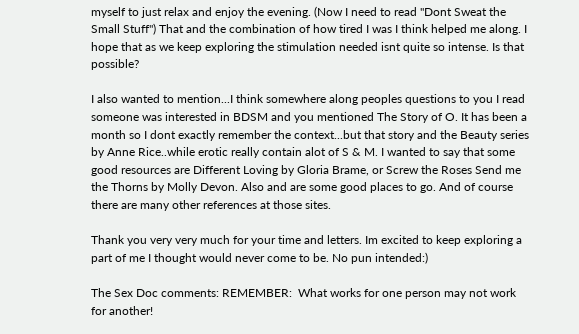myself to just relax and enjoy the evening. (Now I need to read "Dont Sweat the Small Stuff") That and the combination of how tired I was I think helped me along. I hope that as we keep exploring the stimulation needed isnt quite so intense. Is that possible?

I also wanted to mention...I think somewhere along peoples questions to you I read someone was interested in BDSM and you mentioned The Story of O. It has been a month so I dont exactly remember the context...but that story and the Beauty series by Anne Rice..while erotic really contain alot of S & M. I wanted to say that some good resources are Different Loving by Gloria Brame, or Screw the Roses Send me the Thorns by Molly Devon. Also and are some good places to go. And of course there are many other references at those sites.

Thank you very very much for your time and letters. Im excited to keep exploring a part of me I thought would never come to be. No pun intended:)

The Sex Doc comments: REMEMBER:  What works for one person may not work for another!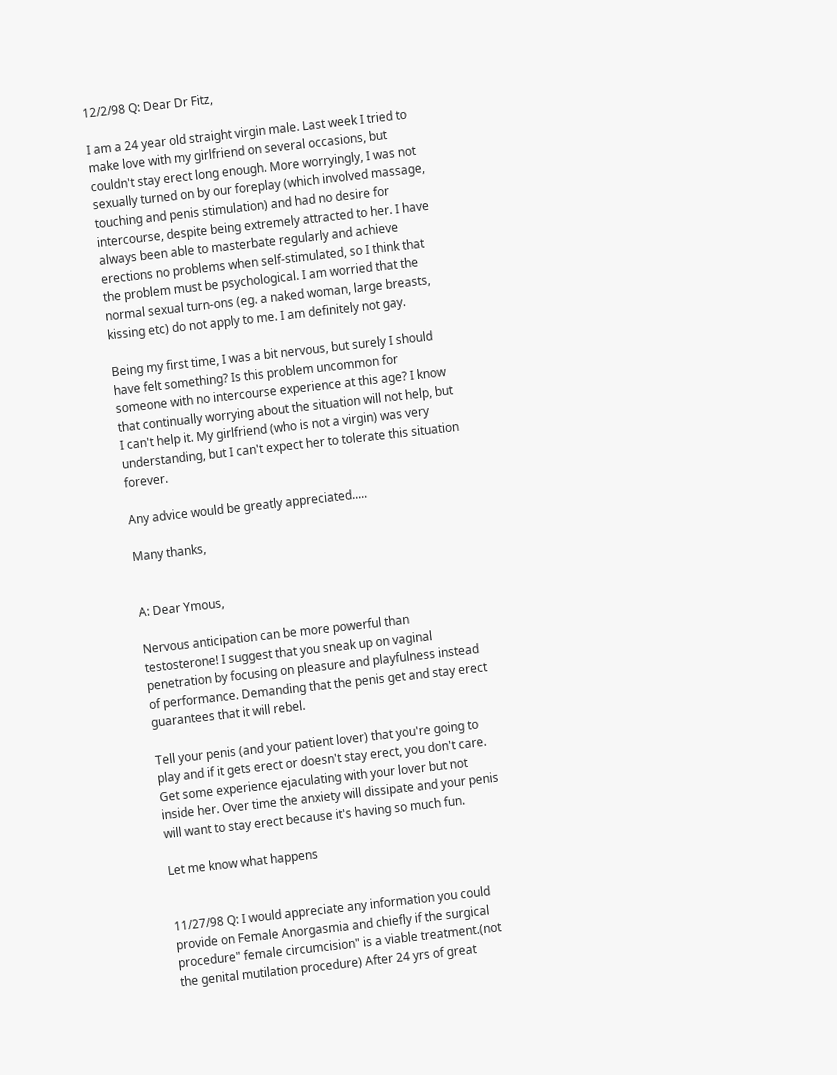12/2/98 Q: Dear Dr Fitz,

I am a 24 year old straight virgin male. Last week I tried to make love with my girlfriend on several occasions, but couldn't stay erect long enough. More worryingly, I was not sexually turned on by our foreplay (which involved massage, touching and penis stimulation) and had no desire for intercourse, despite being extremely attracted to her. I have always been able to masterbate regularly and achieve erections no problems when self-stimulated, so I think that the problem must be psychological. I am worried that the normal sexual turn-ons (eg. a naked woman, large breasts, kissing etc) do not apply to me. I am definitely not gay.

Being my first time, I was a bit nervous, but surely I should have felt something? Is this problem uncommon for someone with no intercourse experience at this age? I know that continually worrying about the situation will not help, but I can't help it. My girlfriend (who is not a virgin) was very understanding, but I can't expect her to tolerate this situation forever.

Any advice would be greatly appreciated.....

Many thanks,


A: Dear Ymous,

Nervous anticipation can be more powerful than testosterone! I suggest that you sneak up on vaginal penetration by focusing on pleasure and playfulness instead of performance. Demanding that the penis get and stay erect guarantees that it will rebel.

Tell your penis (and your patient lover) that you're going to play and if it gets erect or doesn't stay erect, you don't care. Get some experience ejaculating with your lover but not inside her. Over time the anxiety will dissipate and your penis will want to stay erect because it's having so much fun.

Let me know what happens


11/27/98 Q: I would appreciate any information you could provide on Female Anorgasmia and chiefly if the surgical procedure" female circumcision" is a viable treatment.(not the genital mutilation procedure) After 24 yrs of great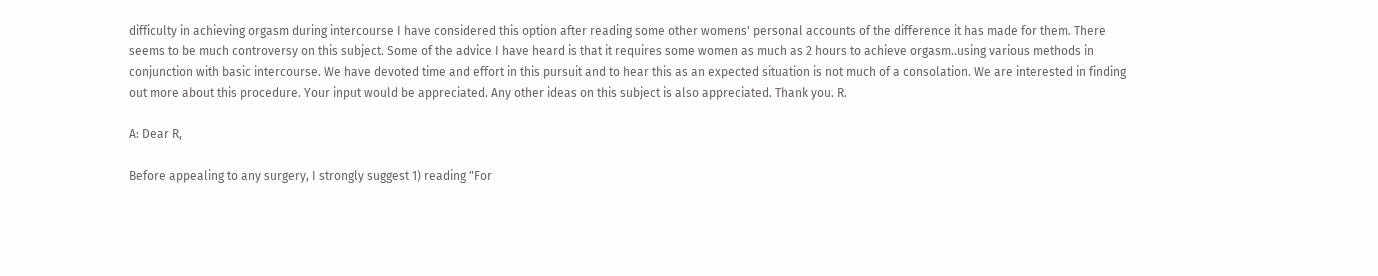difficulty in achieving orgasm during intercourse I have considered this option after reading some other womens' personal accounts of the difference it has made for them. There seems to be much controversy on this subject. Some of the advice I have heard is that it requires some women as much as 2 hours to achieve orgasm..using various methods in conjunction with basic intercourse. We have devoted time and effort in this pursuit and to hear this as an expected situation is not much of a consolation. We are interested in finding out more about this procedure. Your input would be appreciated. Any other ideas on this subject is also appreciated. Thank you. R.

A: Dear R,

Before appealing to any surgery, I strongly suggest 1) reading "For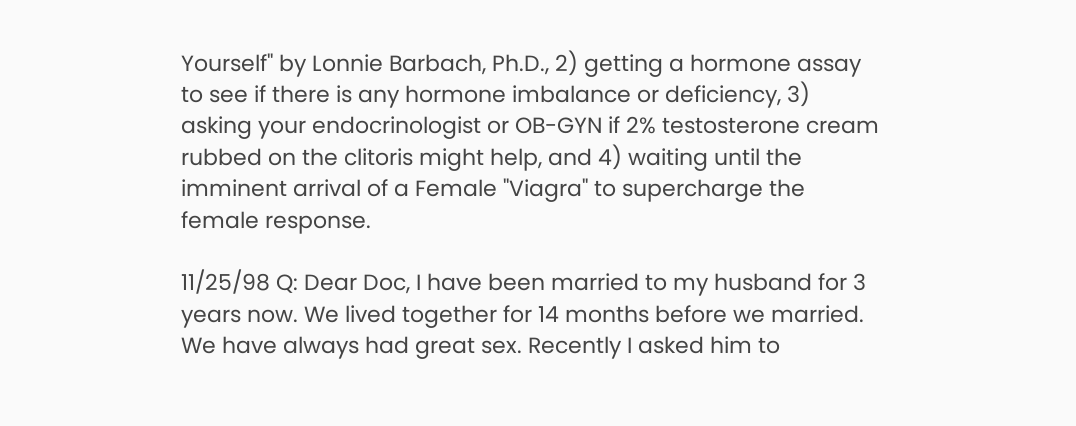Yourself" by Lonnie Barbach, Ph.D., 2) getting a hormone assay to see if there is any hormone imbalance or deficiency, 3) asking your endocrinologist or OB-GYN if 2% testosterone cream rubbed on the clitoris might help, and 4) waiting until the imminent arrival of a Female "Viagra" to supercharge the female response.

11/25/98 Q: Dear Doc, I have been married to my husband for 3 years now. We lived together for 14 months before we married. We have always had great sex. Recently I asked him to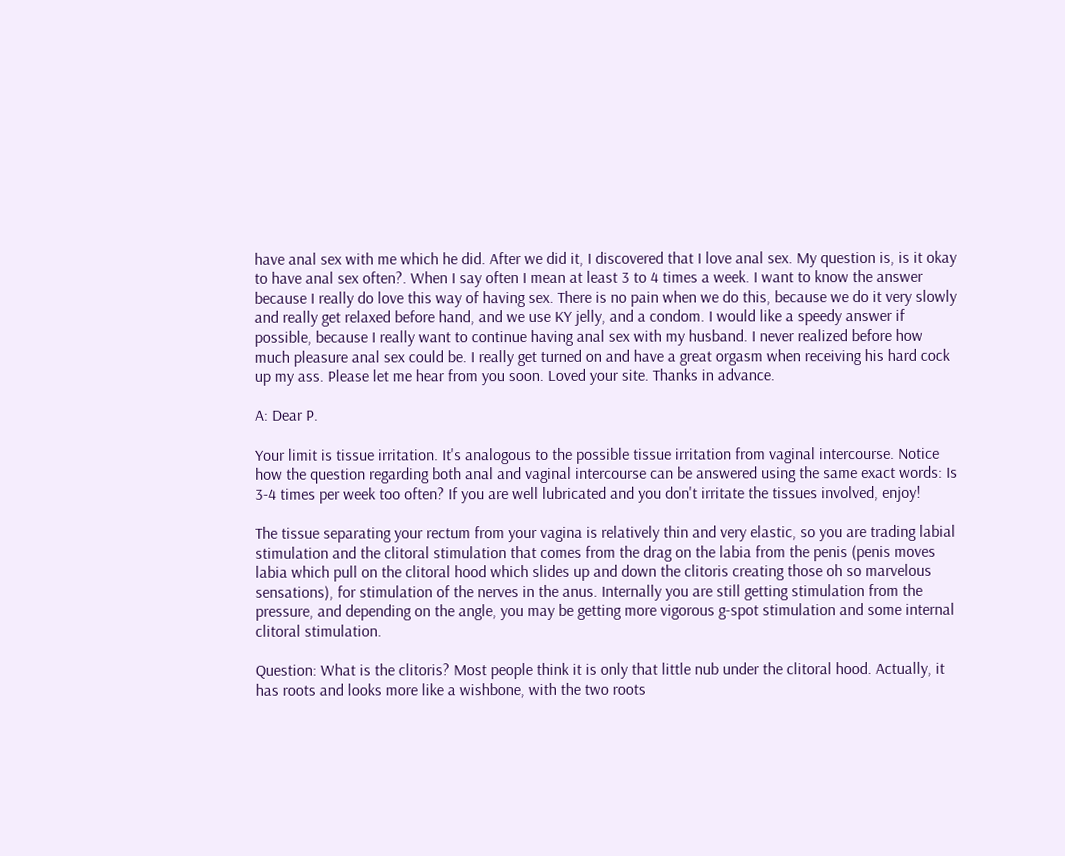have anal sex with me which he did. After we did it, I discovered that I love anal sex. My question is, is it okay to have anal sex often?. When I say often I mean at least 3 to 4 times a week. I want to know the answer because I really do love this way of having sex. There is no pain when we do this, because we do it very slowly and really get relaxed before hand, and we use KY jelly, and a condom. I would like a speedy answer if possible, because I really want to continue having anal sex with my husband. I never realized before how much pleasure anal sex could be. I really get turned on and have a great orgasm when receiving his hard cock up my ass. Please let me hear from you soon. Loved your site. Thanks in advance.

A: Dear P.

Your limit is tissue irritation. It's analogous to the possible tissue irritation from vaginal intercourse. Notice how the question regarding both anal and vaginal intercourse can be answered using the same exact words: Is 3-4 times per week too often? If you are well lubricated and you don't irritate the tissues involved, enjoy!

The tissue separating your rectum from your vagina is relatively thin and very elastic, so you are trading labial stimulation and the clitoral stimulation that comes from the drag on the labia from the penis (penis moves labia which pull on the clitoral hood which slides up and down the clitoris creating those oh so marvelous sensations), for stimulation of the nerves in the anus. Internally you are still getting stimulation from the pressure, and depending on the angle, you may be getting more vigorous g-spot stimulation and some internal clitoral stimulation.

Question: What is the clitoris? Most people think it is only that little nub under the clitoral hood. Actually, it has roots and looks more like a wishbone, with the two roots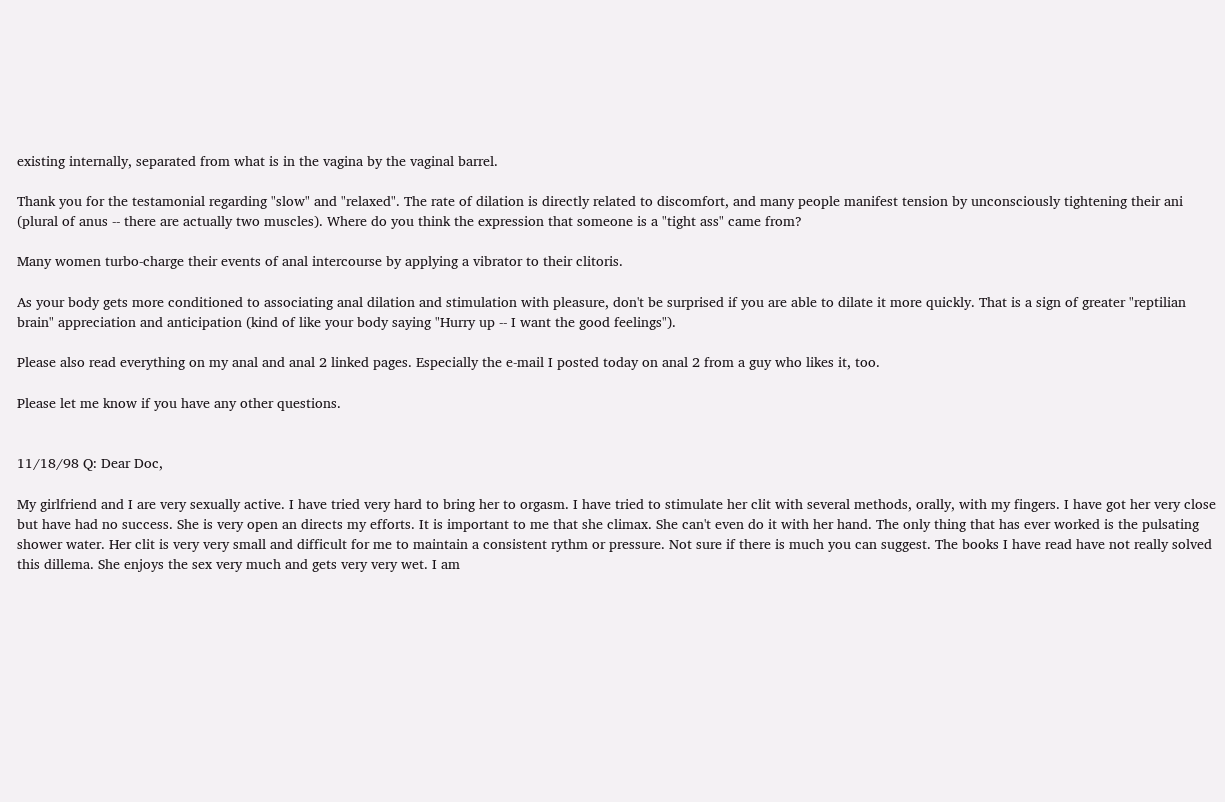existing internally, separated from what is in the vagina by the vaginal barrel.

Thank you for the testamonial regarding "slow" and "relaxed". The rate of dilation is directly related to discomfort, and many people manifest tension by unconsciously tightening their ani (plural of anus -- there are actually two muscles). Where do you think the expression that someone is a "tight ass" came from?

Many women turbo-charge their events of anal intercourse by applying a vibrator to their clitoris.

As your body gets more conditioned to associating anal dilation and stimulation with pleasure, don't be surprised if you are able to dilate it more quickly. That is a sign of greater "reptilian brain" appreciation and anticipation (kind of like your body saying "Hurry up -- I want the good feelings").

Please also read everything on my anal and anal 2 linked pages. Especially the e-mail I posted today on anal 2 from a guy who likes it, too.

Please let me know if you have any other questions.


11/18/98 Q: Dear Doc,

My girlfriend and I are very sexually active. I have tried very hard to bring her to orgasm. I have tried to stimulate her clit with several methods, orally, with my fingers. I have got her very close but have had no success. She is very open an directs my efforts. It is important to me that she climax. She can't even do it with her hand. The only thing that has ever worked is the pulsating shower water. Her clit is very very small and difficult for me to maintain a consistent rythm or pressure. Not sure if there is much you can suggest. The books I have read have not really solved this dillema. She enjoys the sex very much and gets very very wet. I am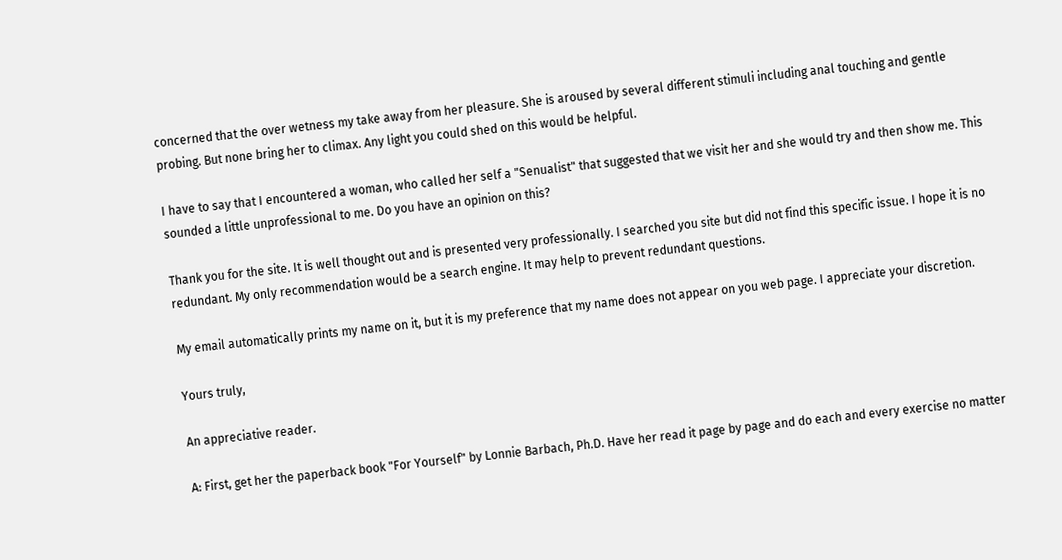concerned that the over wetness my take away from her pleasure. She is aroused by several different stimuli including anal touching and gentle probing. But none bring her to climax. Any light you could shed on this would be helpful.

I have to say that I encountered a woman, who called her self a "Senualist" that suggested that we visit her and she would try and then show me. This sounded a little unprofessional to me. Do you have an opinion on this?

Thank you for the site. It is well thought out and is presented very professionally. I searched you site but did not find this specific issue. I hope it is no redundant. My only recommendation would be a search engine. It may help to prevent redundant questions.

My email automatically prints my name on it, but it is my preference that my name does not appear on you web page. I appreciate your discretion.

Yours truly,

An appreciative reader.

A: First, get her the paperback book "For Yourself" by Lonnie Barbach, Ph.D. Have her read it page by page and do each and every exercise no matter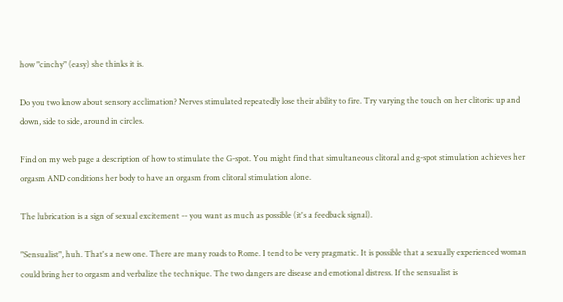how "cinchy" (easy) she thinks it is.

Do you two know about sensory acclimation? Nerves stimulated repeatedly lose their ability to fire. Try varying the touch on her clitoris: up and down, side to side, around in circles.

Find on my web page a description of how to stimulate the G-spot. You might find that simultaneous clitoral and g-spot stimulation achieves her orgasm AND conditions her body to have an orgasm from clitoral stimulation alone.

The lubrication is a sign of sexual excitement -- you want as much as possible (it's a feedback signal).

"Sensualist", huh. That's a new one. There are many roads to Rome. I tend to be very pragmatic. It is possible that a sexually experienced woman could bring her to orgasm and verbalize the technique. The two dangers are disease and emotional distress. If the sensualist is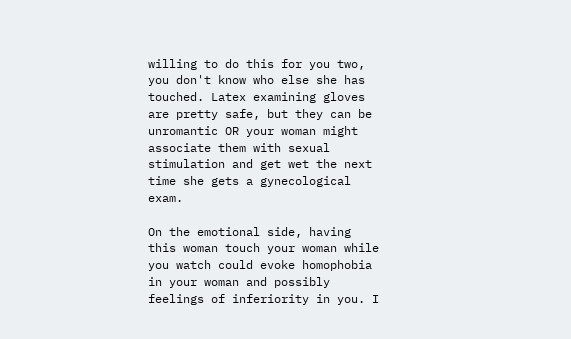willing to do this for you two, you don't know who else she has touched. Latex examining gloves are pretty safe, but they can be unromantic OR your woman might associate them with sexual stimulation and get wet the next time she gets a gynecological exam.

On the emotional side, having this woman touch your woman while you watch could evoke homophobia in your woman and possibly feelings of inferiority in you. I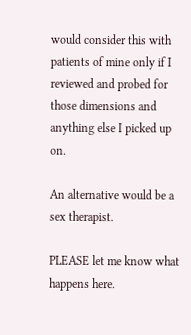would consider this with patients of mine only if I reviewed and probed for those dimensions and anything else I picked up on.

An alternative would be a sex therapist.

PLEASE let me know what happens here.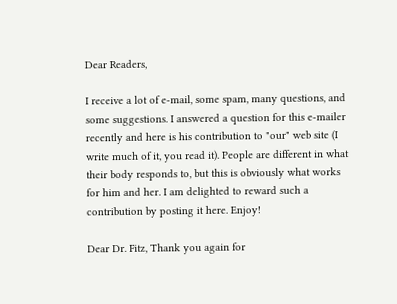Dear Readers,

I receive a lot of e-mail, some spam, many questions, and some suggestions. I answered a question for this e-mailer recently and here is his contribution to "our" web site (I write much of it, you read it). People are different in what their body responds to, but this is obviously what works for him and her. I am delighted to reward such a contribution by posting it here. Enjoy!

Dear Dr. Fitz, Thank you again for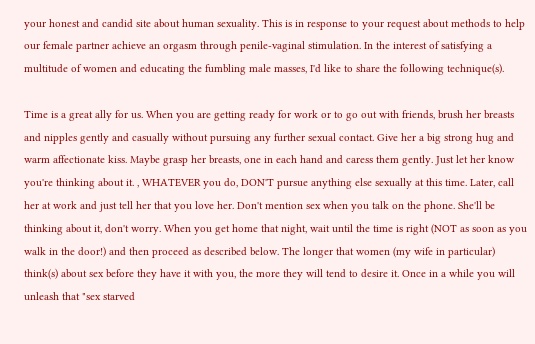your honest and candid site about human sexuality. This is in response to your request about methods to help our female partner achieve an orgasm through penile-vaginal stimulation. In the interest of satisfying a multitude of women and educating the fumbling male masses, I'd like to share the following technique(s).

Time is a great ally for us. When you are getting ready for work or to go out with friends, brush her breasts and nipples gently and casually without pursuing any further sexual contact. Give her a big strong hug and warm affectionate kiss. Maybe grasp her breasts, one in each hand and caress them gently. Just let her know you're thinking about it. , WHATEVER you do, DON'T pursue anything else sexually at this time. Later, call her at work and just tell her that you love her. Don't mention sex when you talk on the phone. She'll be thinking about it, don't worry. When you get home that night, wait until the time is right (NOT as soon as you walk in the door!) and then proceed as described below. The longer that women (my wife in particular) think(s) about sex before they have it with you, the more they will tend to desire it. Once in a while you will unleash that "sex starved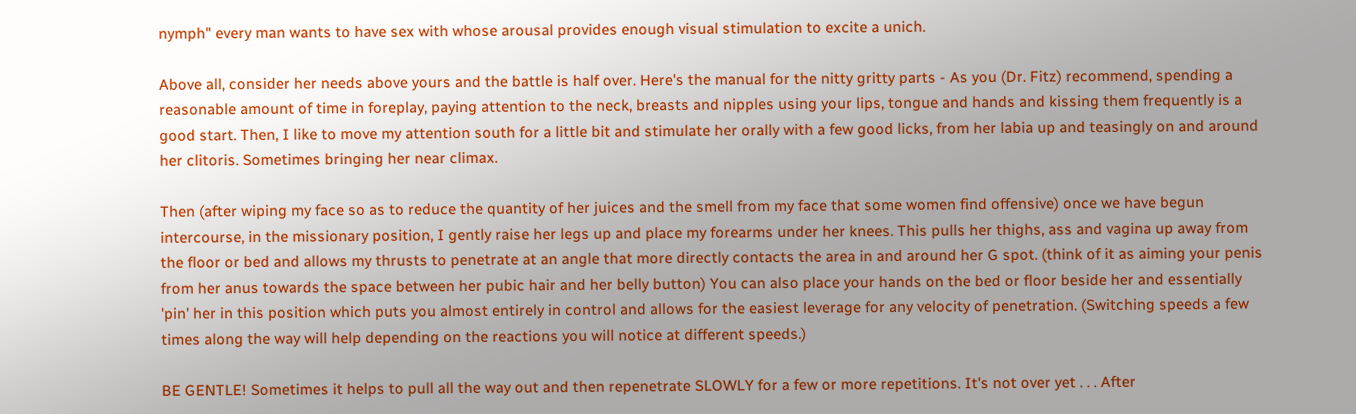nymph" every man wants to have sex with whose arousal provides enough visual stimulation to excite a unich.

Above all, consider her needs above yours and the battle is half over. Here's the manual for the nitty gritty parts - As you (Dr. Fitz) recommend, spending a reasonable amount of time in foreplay, paying attention to the neck, breasts and nipples using your lips, tongue and hands and kissing them frequently is a good start. Then, I like to move my attention south for a little bit and stimulate her orally with a few good licks, from her labia up and teasingly on and around her clitoris. Sometimes bringing her near climax.

Then (after wiping my face so as to reduce the quantity of her juices and the smell from my face that some women find offensive) once we have begun intercourse, in the missionary position, I gently raise her legs up and place my forearms under her knees. This pulls her thighs, ass and vagina up away from the floor or bed and allows my thrusts to penetrate at an angle that more directly contacts the area in and around her G spot. (think of it as aiming your penis from her anus towards the space between her pubic hair and her belly button) You can also place your hands on the bed or floor beside her and essentially 'pin' her in this position which puts you almost entirely in control and allows for the easiest leverage for any velocity of penetration. (Switching speeds a few times along the way will help depending on the reactions you will notice at different speeds.)

BE GENTLE! Sometimes it helps to pull all the way out and then repenetrate SLOWLY for a few or more repetitions. It's not over yet . . . After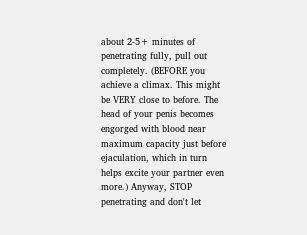about 2-5+ minutes of penetrating fully, pull out completely. (BEFORE you achieve a climax. This might be VERY close to before. The head of your penis becomes engorged with blood near maximum capacity just before ejaculation, which in turn helps excite your partner even more.) Anyway, STOP penetrating and don't let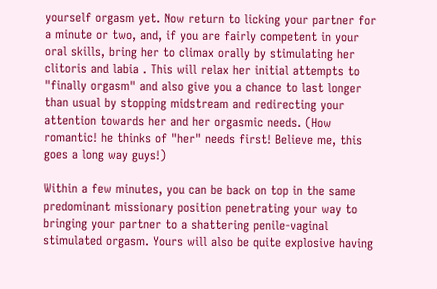yourself orgasm yet. Now return to licking your partner for a minute or two, and, if you are fairly competent in your oral skills, bring her to climax orally by stimulating her clitoris and labia . This will relax her initial attempts to "finally orgasm" and also give you a chance to last longer than usual by stopping midstream and redirecting your attention towards her and her orgasmic needs. (How romantic! he thinks of "her" needs first! Believe me, this goes a long way guys!)

Within a few minutes, you can be back on top in the same predominant missionary position penetrating your way to bringing your partner to a shattering penile-vaginal stimulated orgasm. Yours will also be quite explosive having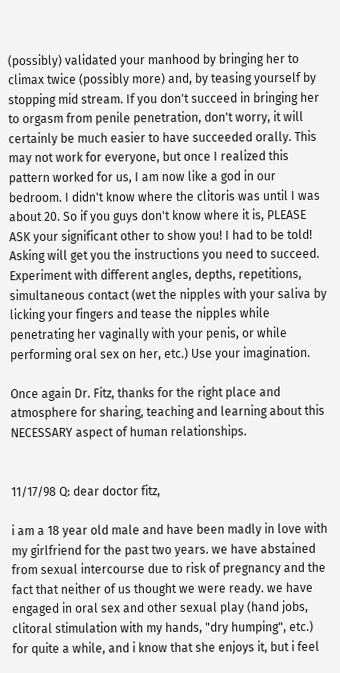(possibly) validated your manhood by bringing her to climax twice (possibly more) and, by teasing yourself by stopping mid stream. If you don't succeed in bringing her to orgasm from penile penetration, don't worry, it will certainly be much easier to have succeeded orally. This may not work for everyone, but once I realized this pattern worked for us, I am now like a god in our bedroom. I didn't know where the clitoris was until I was about 20. So if you guys don't know where it is, PLEASE ASK your significant other to show you! I had to be told! Asking will get you the instructions you need to succeed. Experiment with different angles, depths, repetitions, simultaneous contact (wet the nipples with your saliva by licking your fingers and tease the nipples while penetrating her vaginally with your penis, or while performing oral sex on her, etc.) Use your imagination.

Once again Dr. Fitz, thanks for the right place and atmosphere for sharing, teaching and learning about this NECESSARY aspect of human relationships.


11/17/98 Q: dear doctor fitz,

i am a 18 year old male and have been madly in love with my girlfriend for the past two years. we have abstained from sexual intercourse due to risk of pregnancy and the fact that neither of us thought we were ready. we have engaged in oral sex and other sexual play (hand jobs, clitoral stimulation with my hands, "dry humping", etc.) for quite a while, and i know that she enjoys it, but i feel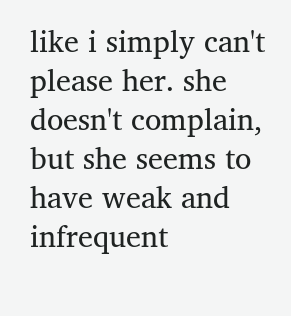like i simply can't please her. she doesn't complain, but she seems to have weak and infrequent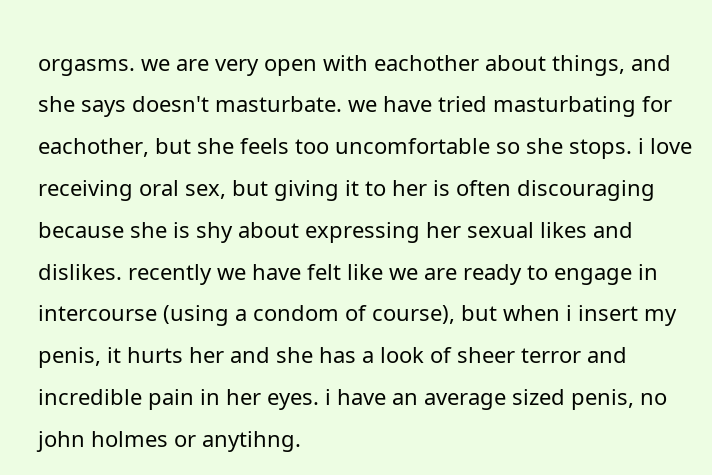orgasms. we are very open with eachother about things, and she says doesn't masturbate. we have tried masturbating for eachother, but she feels too uncomfortable so she stops. i love receiving oral sex, but giving it to her is often discouraging because she is shy about expressing her sexual likes and dislikes. recently we have felt like we are ready to engage in intercourse (using a condom of course), but when i insert my penis, it hurts her and she has a look of sheer terror and incredible pain in her eyes. i have an average sized penis, no john holmes or anytihng.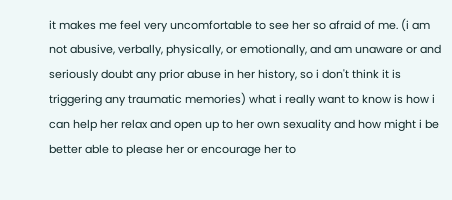it makes me feel very uncomfortable to see her so afraid of me. (i am not abusive, verbally, physically, or emotionally, and am unaware or and seriously doubt any prior abuse in her history, so i don't think it is triggering any traumatic memories) what i really want to know is how i can help her relax and open up to her own sexuality and how might i be better able to please her or encourage her to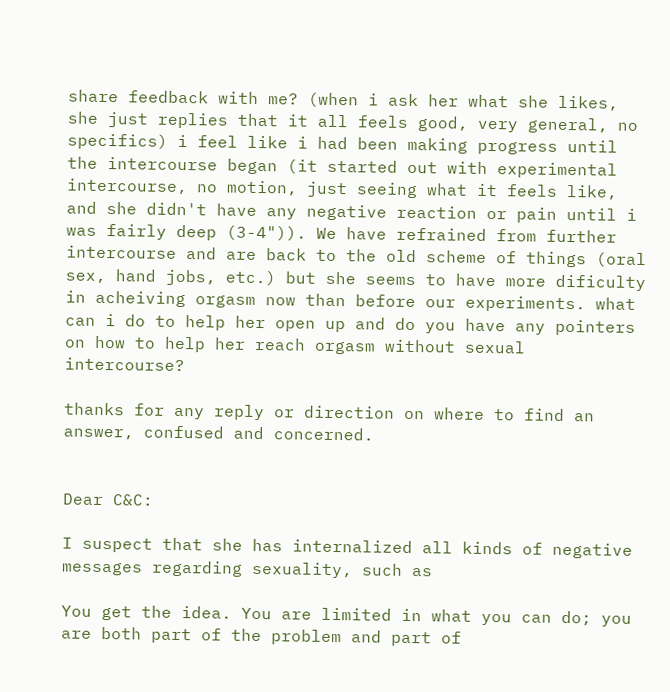share feedback with me? (when i ask her what she likes, she just replies that it all feels good, very general, no specifics) i feel like i had been making progress until the intercourse began (it started out with experimental intercourse, no motion, just seeing what it feels like, and she didn't have any negative reaction or pain until i was fairly deep (3-4")). We have refrained from further intercourse and are back to the old scheme of things (oral sex, hand jobs, etc.) but she seems to have more dificulty in acheiving orgasm now than before our experiments. what can i do to help her open up and do you have any pointers on how to help her reach orgasm without sexual intercourse?

thanks for any reply or direction on where to find an answer, confused and concerned.


Dear C&C:

I suspect that she has internalized all kinds of negative messages regarding sexuality, such as

You get the idea. You are limited in what you can do; you are both part of the problem and part of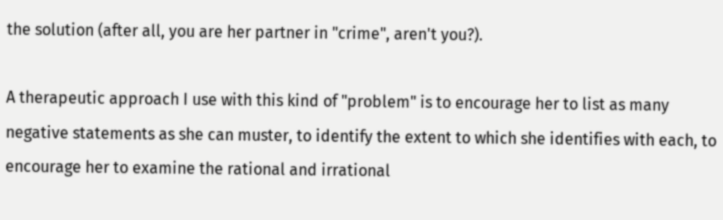the solution (after all, you are her partner in "crime", aren't you?).

A therapeutic approach I use with this kind of "problem" is to encourage her to list as many negative statements as she can muster, to identify the extent to which she identifies with each, to encourage her to examine the rational and irrational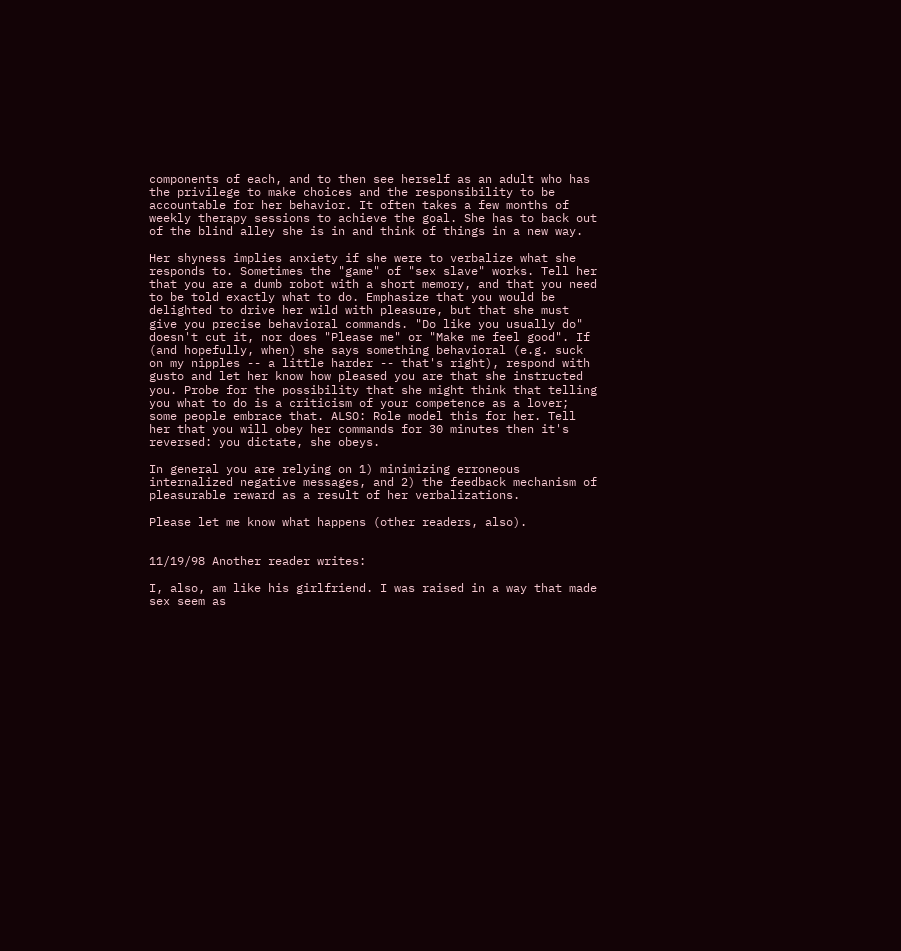components of each, and to then see herself as an adult who has the privilege to make choices and the responsibility to be accountable for her behavior. It often takes a few months of weekly therapy sessions to achieve the goal. She has to back out of the blind alley she is in and think of things in a new way.

Her shyness implies anxiety if she were to verbalize what she responds to. Sometimes the "game" of "sex slave" works. Tell her that you are a dumb robot with a short memory, and that you need to be told exactly what to do. Emphasize that you would be delighted to drive her wild with pleasure, but that she must give you precise behavioral commands. "Do like you usually do" doesn't cut it, nor does "Please me" or "Make me feel good". If (and hopefully, when) she says something behavioral (e.g. suck on my nipples -- a little harder -- that's right), respond with gusto and let her know how pleased you are that she instructed you. Probe for the possibility that she might think that telling you what to do is a criticism of your competence as a lover; some people embrace that. ALSO: Role model this for her. Tell her that you will obey her commands for 30 minutes then it's reversed: you dictate, she obeys.

In general you are relying on 1) minimizing erroneous internalized negative messages, and 2) the feedback mechanism of pleasurable reward as a result of her verbalizations.

Please let me know what happens (other readers, also).


11/19/98 Another reader writes:

I, also, am like his girlfriend. I was raised in a way that made sex seem as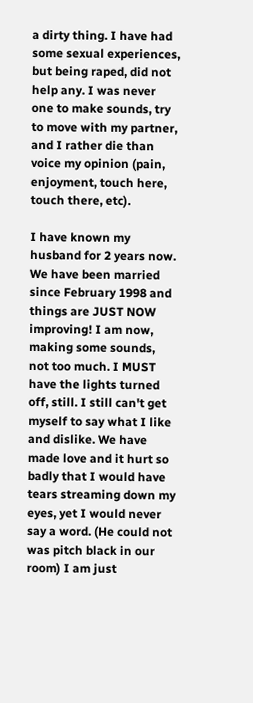a dirty thing. I have had some sexual experiences, but being raped, did not help any. I was never one to make sounds, try to move with my partner, and I rather die than voice my opinion (pain, enjoyment, touch here, touch there, etc).

I have known my husband for 2 years now. We have been married since February 1998 and things are JUST NOW improving! I am now, making some sounds, not too much. I MUST have the lights turned off, still. I still can't get myself to say what I like and dislike. We have made love and it hurt so badly that I would have tears streaming down my eyes, yet I would never say a word. (He could not was pitch black in our room) I am just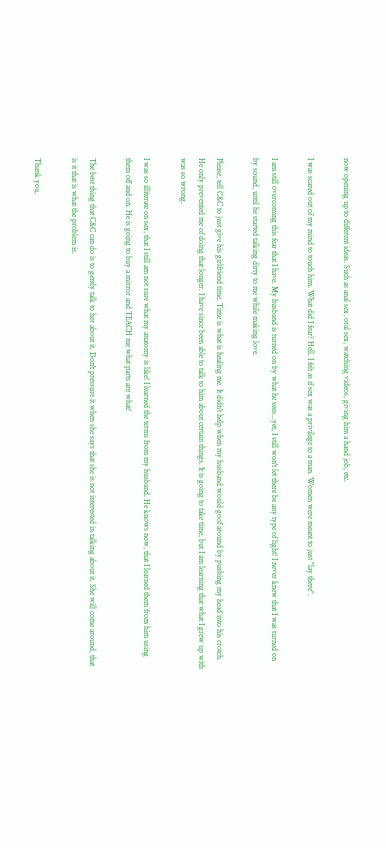now opening up to different ideas. Such as anal sex, oral sex, watching videos, giving him a hand job, etc.

I was scared out of my mind to touch him. What did I fear? Hell. I felt as if sex was a privilege to a man. Women were meant to just "lay there".

I am still overcoming this fear that I have. My husband is turned on by what he sees...yet, I still won't let there be any type of light! I never knew that I was turned on by sound, until he started talking dirty to me while making love.

Please, tell C&C to just give his girlfriend time. Time is what is healing me. It didn't help when my husband would goof around by pushing my head into his crotch. He only prevented me of doing that longer. I have since been able to talk to him about certain things. It is going to take time, but I am learning that what I grew up with was so wrong.

I was so illiterate on sex, that I still am not sure what my anatomy is like! I learned the terms from my husband. He knows now, that I learned them from him using them off and on. He is going to buy a mirror and TEACH me what parts are what!

The best thing that C&C can do is to gently talk to her about it. Don't pressure it when she says that she is not interested in talking about it. She will come around, that is it that is what the problem is.

Thank you,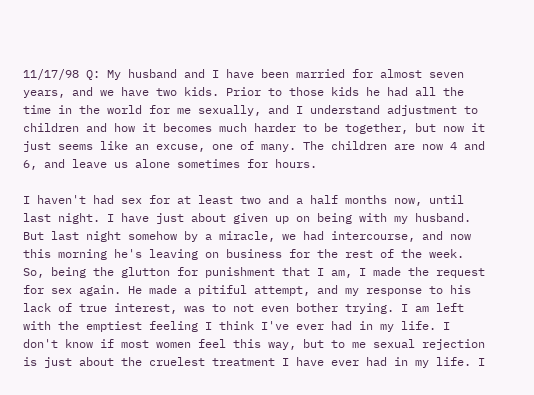11/17/98 Q: My husband and I have been married for almost seven years, and we have two kids. Prior to those kids he had all the time in the world for me sexually, and I understand adjustment to children and how it becomes much harder to be together, but now it just seems like an excuse, one of many. The children are now 4 and 6, and leave us alone sometimes for hours.

I haven't had sex for at least two and a half months now, until last night. I have just about given up on being with my husband. But last night somehow by a miracle, we had intercourse, and now this morning he's leaving on business for the rest of the week. So, being the glutton for punishment that I am, I made the request for sex again. He made a pitiful attempt, and my response to his lack of true interest, was to not even bother trying. I am left with the emptiest feeling I think I've ever had in my life. I don't know if most women feel this way, but to me sexual rejection is just about the cruelest treatment I have ever had in my life. I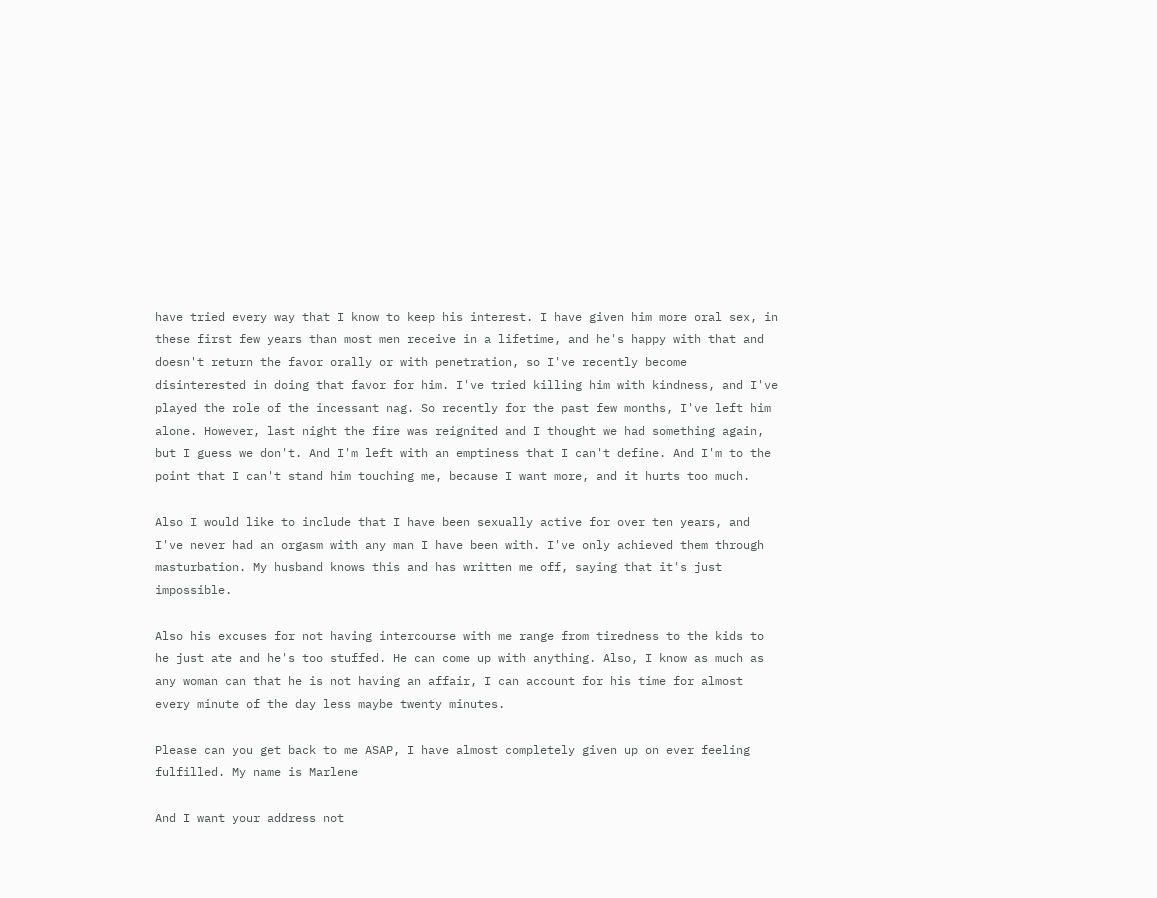have tried every way that I know to keep his interest. I have given him more oral sex, in these first few years than most men receive in a lifetime, and he's happy with that and doesn't return the favor orally or with penetration, so I've recently become disinterested in doing that favor for him. I've tried killing him with kindness, and I've played the role of the incessant nag. So recently for the past few months, I've left him alone. However, last night the fire was reignited and I thought we had something again, but I guess we don't. And I'm left with an emptiness that I can't define. And I'm to the point that I can't stand him touching me, because I want more, and it hurts too much.

Also I would like to include that I have been sexually active for over ten years, and I've never had an orgasm with any man I have been with. I've only achieved them through masturbation. My husband knows this and has written me off, saying that it's just impossible.

Also his excuses for not having intercourse with me range from tiredness to the kids to he just ate and he's too stuffed. He can come up with anything. Also, I know as much as any woman can that he is not having an affair, I can account for his time for almost every minute of the day less maybe twenty minutes.

Please can you get back to me ASAP, I have almost completely given up on ever feeling fulfilled. My name is Marlene

And I want your address not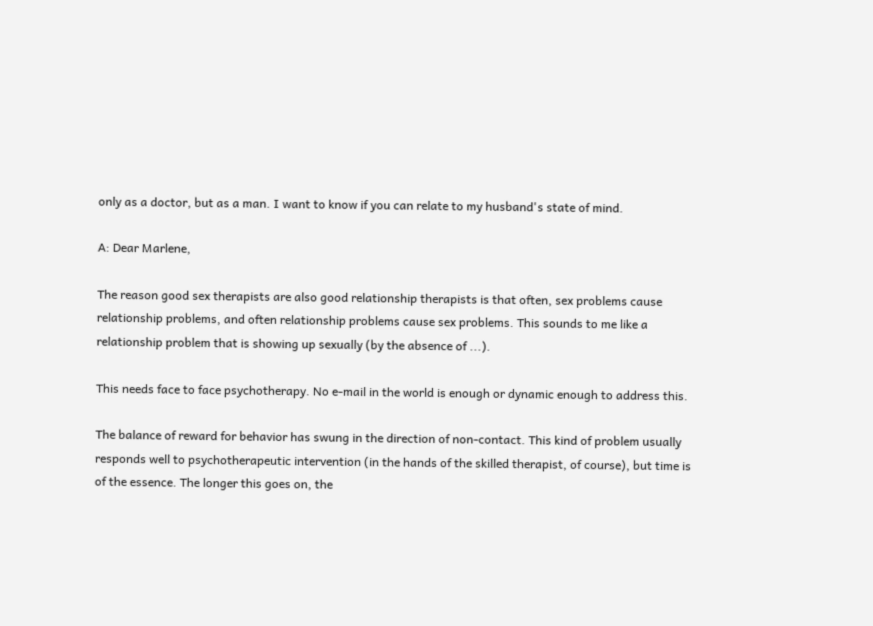only as a doctor, but as a man. I want to know if you can relate to my husband's state of mind.

A: Dear Marlene,

The reason good sex therapists are also good relationship therapists is that often, sex problems cause relationship problems, and often relationship problems cause sex problems. This sounds to me like a relationship problem that is showing up sexually (by the absence of ...).

This needs face to face psychotherapy. No e-mail in the world is enough or dynamic enough to address this.

The balance of reward for behavior has swung in the direction of non-contact. This kind of problem usually responds well to psychotherapeutic intervention (in the hands of the skilled therapist, of course), but time is of the essence. The longer this goes on, the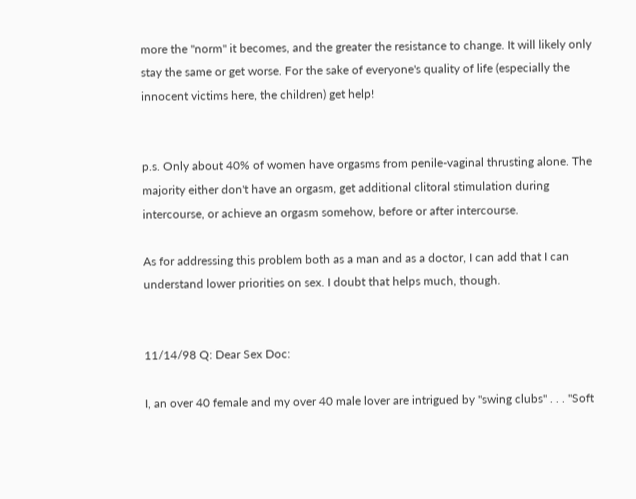more the "norm" it becomes, and the greater the resistance to change. It will likely only stay the same or get worse. For the sake of everyone's quality of life (especially the innocent victims here, the children) get help!


p.s. Only about 40% of women have orgasms from penile-vaginal thrusting alone. The majority either don't have an orgasm, get additional clitoral stimulation during intercourse, or achieve an orgasm somehow, before or after intercourse.

As for addressing this problem both as a man and as a doctor, I can add that I can understand lower priorities on sex. I doubt that helps much, though.


11/14/98 Q: Dear Sex Doc:

I, an over 40 female and my over 40 male lover are intrigued by "swing clubs" . . . "Soft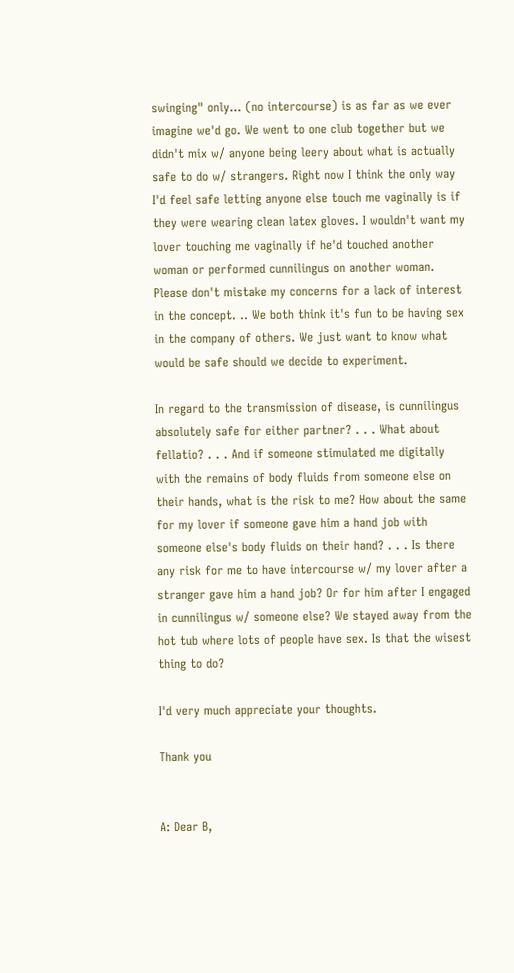swinging" only... (no intercourse) is as far as we ever imagine we'd go. We went to one club together but we didn't mix w/ anyone being leery about what is actually safe to do w/ strangers. Right now I think the only way I'd feel safe letting anyone else touch me vaginally is if they were wearing clean latex gloves. I wouldn't want my lover touching me vaginally if he'd touched another woman or performed cunnilingus on another woman. Please don't mistake my concerns for a lack of interest in the concept. .. We both think it's fun to be having sex in the company of others. We just want to know what would be safe should we decide to experiment.

In regard to the transmission of disease, is cunnilingus absolutely safe for either partner? . . . What about fellatio? . . . And if someone stimulated me digitally with the remains of body fluids from someone else on their hands, what is the risk to me? How about the same for my lover if someone gave him a hand job with someone else's body fluids on their hand? . . . Is there any risk for me to have intercourse w/ my lover after a stranger gave him a hand job? Or for him after I engaged in cunnilingus w/ someone else? We stayed away from the hot tub where lots of people have sex. Is that the wisest thing to do?

I'd very much appreciate your thoughts.

Thank you


A: Dear B,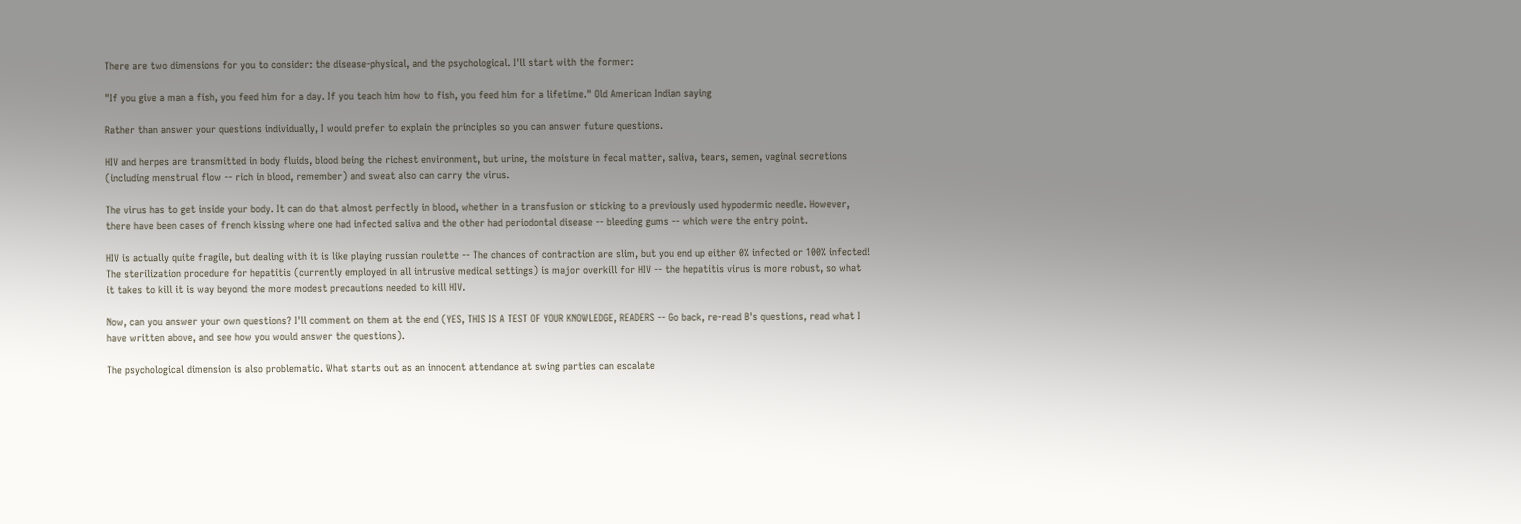There are two dimensions for you to consider: the disease-physical, and the psychological. I'll start with the former:

"If you give a man a fish, you feed him for a day. If you teach him how to fish, you feed him for a lifetime." Old American Indian saying

Rather than answer your questions individually, I would prefer to explain the principles so you can answer future questions.

HIV and herpes are transmitted in body fluids, blood being the richest environment, but urine, the moisture in fecal matter, saliva, tears, semen, vaginal secretions (including menstrual flow -- rich in blood, remember) and sweat also can carry the virus.

The virus has to get inside your body. It can do that almost perfectly in blood, whether in a transfusion or sticking to a previously used hypodermic needle. However, there have been cases of french kissing where one had infected saliva and the other had periodontal disease -- bleeding gums -- which were the entry point.

HIV is actually quite fragile, but dealing with it is like playing russian roulette -- The chances of contraction are slim, but you end up either 0% infected or 100% infected! The sterilization procedure for hepatitis (currently employed in all intrusive medical settings) is major overkill for HIV -- the hepatitis virus is more robust, so what it takes to kill it is way beyond the more modest precautions needed to kill HIV.

Now, can you answer your own questions? I'll comment on them at the end (YES, THIS IS A TEST OF YOUR KNOWLEDGE, READERS -- Go back, re-read B's questions, read what I have written above, and see how you would answer the questions).

The psychological dimension is also problematic. What starts out as an innocent attendance at swing parties can escalate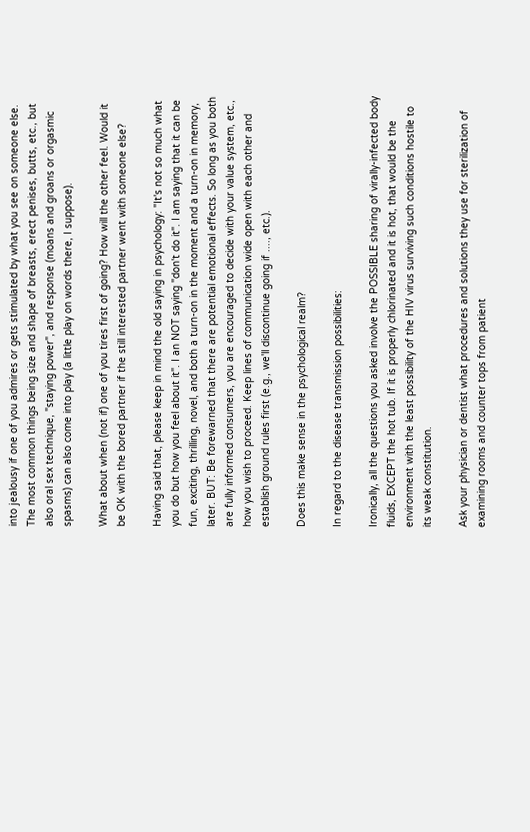into jealousy if one of you admires or gets stimulated by what you see on someone else. The most common things being size and shape of breasts, erect penises, butts, etc., but also oral sex technique, "staying power", and response (moans and groans or orgasmic spasms) can also come into play (a little play on words there, I suppose).

What about when (not if) one of you tires first of going? How will the other feel. Would it be OK with the bored partner if the still interested partner went with someone else?

Having said that, please keep in mind the old saying in psychology: "It's not so much what you do but how you feel about it". I an NOT saying "don't do it". I am saying that it can be fun, exciting, thrilling, novel, and both a turn-on in the moment and a turn-on in memory, later. BUT: Be forewarned that there are potential emotional effects. So long as you both are fully informed consumers, you are encouraged to decide with your value system, etc., how you wish to proceed. Keep lines of communication wide open with each other and establish ground rules first (e.g., we'll discontinue going if ...., etc.).

Does this make sense in the psychological realm?

In regard to the disease transmission possibilities:

Ironically, all the questions you asked involve the POSSIBLE sharing of virally-infected body fluids, EXCEPT the hot tub. If it is properly chlorinated and it is hot, that would be the environment with the least possibility of the HIV virus surviving such conditions hostile to its weak constitution.

Ask your physician or dentist what procedures and solutions they use for sterilization of examining rooms and counter tops from patient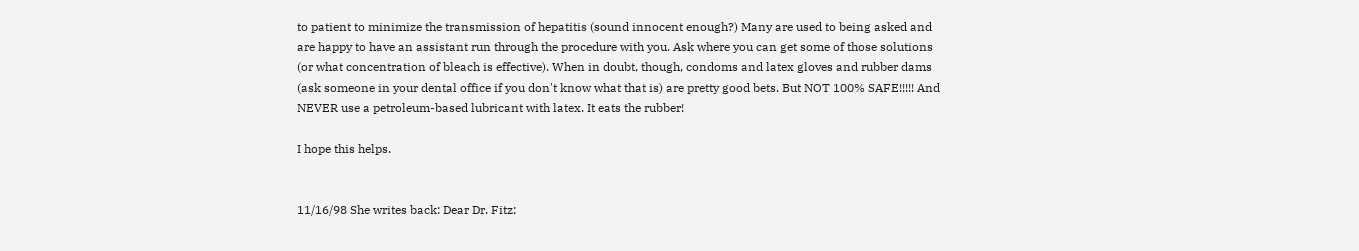to patient to minimize the transmission of hepatitis (sound innocent enough?) Many are used to being asked and are happy to have an assistant run through the procedure with you. Ask where you can get some of those solutions (or what concentration of bleach is effective). When in doubt, though, condoms and latex gloves and rubber dams (ask someone in your dental office if you don't know what that is) are pretty good bets. But NOT 100% SAFE!!!!! And NEVER use a petroleum-based lubricant with latex. It eats the rubber!

I hope this helps.


11/16/98 She writes back: Dear Dr. Fitz: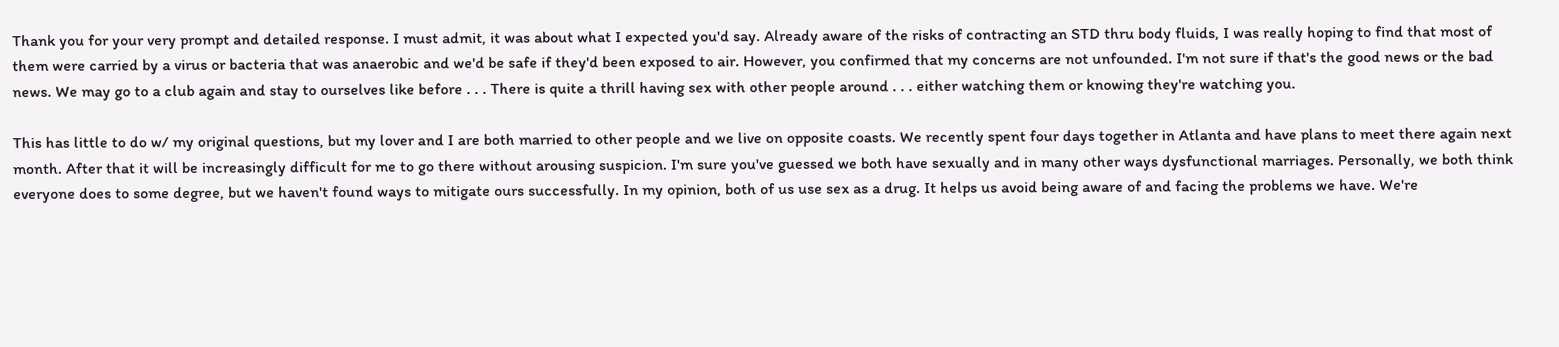Thank you for your very prompt and detailed response. I must admit, it was about what I expected you'd say. Already aware of the risks of contracting an STD thru body fluids, I was really hoping to find that most of them were carried by a virus or bacteria that was anaerobic and we'd be safe if they'd been exposed to air. However, you confirmed that my concerns are not unfounded. I'm not sure if that's the good news or the bad news. We may go to a club again and stay to ourselves like before . . . There is quite a thrill having sex with other people around . . . either watching them or knowing they're watching you.

This has little to do w/ my original questions, but my lover and I are both married to other people and we live on opposite coasts. We recently spent four days together in Atlanta and have plans to meet there again next month. After that it will be increasingly difficult for me to go there without arousing suspicion. I'm sure you've guessed we both have sexually and in many other ways dysfunctional marriages. Personally, we both think everyone does to some degree, but we haven't found ways to mitigate ours successfully. In my opinion, both of us use sex as a drug. It helps us avoid being aware of and facing the problems we have. We're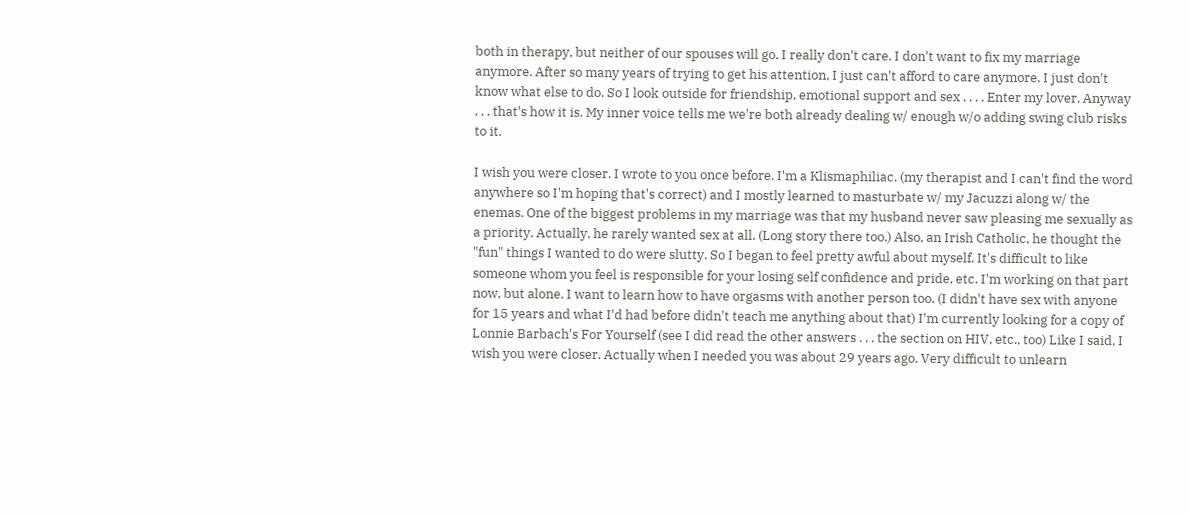both in therapy, but neither of our spouses will go. I really don't care. I don't want to fix my marriage anymore. After so many years of trying to get his attention, I just can't afford to care anymore. I just don't know what else to do. So I look outside for friendship, emotional support and sex . . . . Enter my lover. Anyway . . . that's how it is. My inner voice tells me we're both already dealing w/ enough w/o adding swing club risks to it.

I wish you were closer. I wrote to you once before. I'm a Klismaphiliac. (my therapist and I can't find the word anywhere so I'm hoping that's correct) and I mostly learned to masturbate w/ my Jacuzzi along w/ the enemas. One of the biggest problems in my marriage was that my husband never saw pleasing me sexually as a priority. Actually, he rarely wanted sex at all. (Long story there too.) Also, an Irish Catholic, he thought the "fun" things I wanted to do were slutty. So I began to feel pretty awful about myself. It's difficult to like someone whom you feel is responsible for your losing self confidence and pride, etc. I'm working on that part now, but alone. I want to learn how to have orgasms with another person too. (I didn't have sex with anyone for 15 years and what I'd had before didn't teach me anything about that) I'm currently looking for a copy of Lonnie Barbach's For Yourself (see I did read the other answers . . . the section on HIV, etc., too) Like I said, I wish you were closer. Actually when I needed you was about 29 years ago. Very difficult to unlearn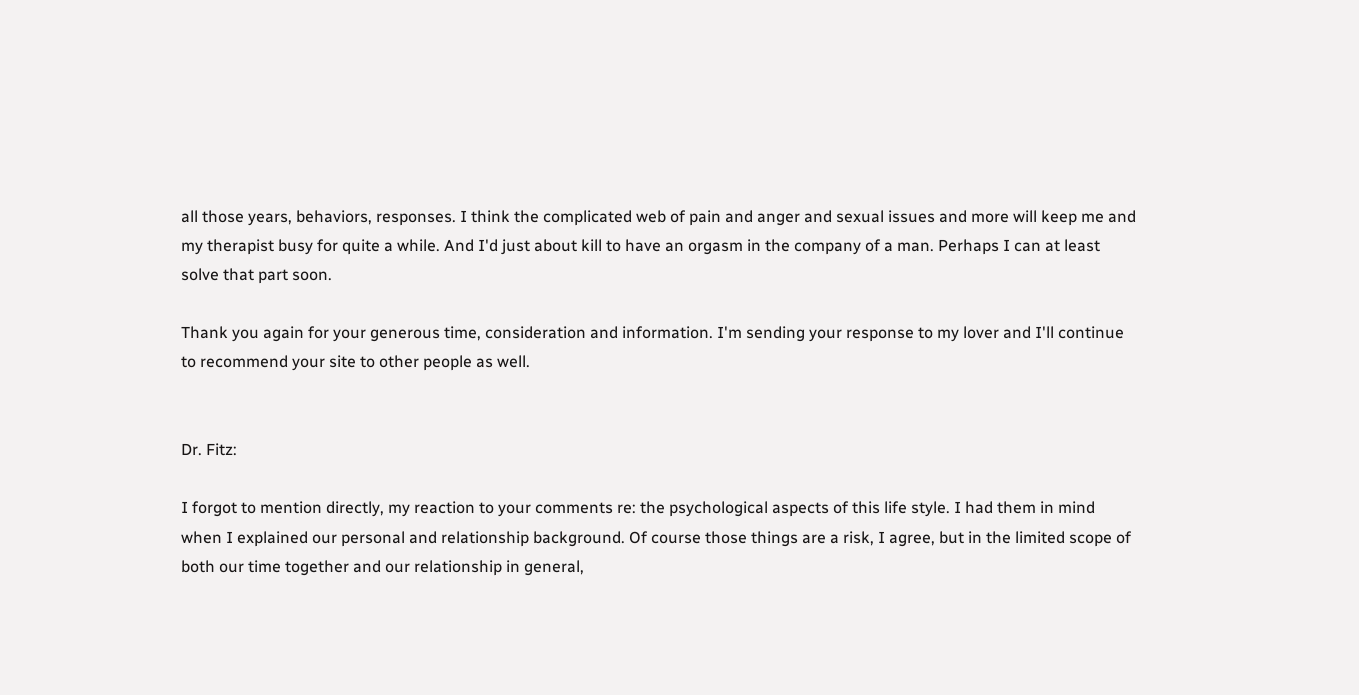all those years, behaviors, responses. I think the complicated web of pain and anger and sexual issues and more will keep me and my therapist busy for quite a while. And I'd just about kill to have an orgasm in the company of a man. Perhaps I can at least solve that part soon.

Thank you again for your generous time, consideration and information. I'm sending your response to my lover and I'll continue to recommend your site to other people as well.


Dr. Fitz:

I forgot to mention directly, my reaction to your comments re: the psychological aspects of this life style. I had them in mind when I explained our personal and relationship background. Of course those things are a risk, I agree, but in the limited scope of both our time together and our relationship in general,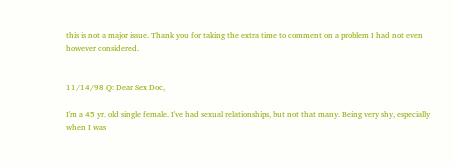this is not a major issue. Thank you for taking the extra time to comment on a problem I had not even however considered.


11/14/98 Q: Dear Sex Doc,

I'm a 45 yr. old single female. I've had sexual relationships, but not that many. Being very shy, especially when I was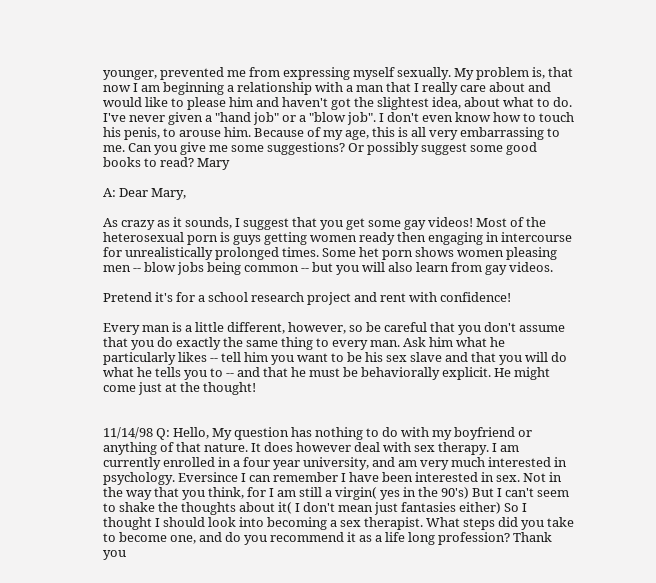younger, prevented me from expressing myself sexually. My problem is, that now I am beginning a relationship with a man that I really care about and would like to please him and haven't got the slightest idea, about what to do. I've never given a "hand job" or a "blow job". I don't even know how to touch his penis, to arouse him. Because of my age, this is all very embarrassing to me. Can you give me some suggestions? Or possibly suggest some good books to read? Mary

A: Dear Mary,

As crazy as it sounds, I suggest that you get some gay videos! Most of the heterosexual porn is guys getting women ready then engaging in intercourse for unrealistically prolonged times. Some het porn shows women pleasing men -- blow jobs being common -- but you will also learn from gay videos.

Pretend it's for a school research project and rent with confidence!

Every man is a little different, however, so be careful that you don't assume that you do exactly the same thing to every man. Ask him what he particularly likes -- tell him you want to be his sex slave and that you will do what he tells you to -- and that he must be behaviorally explicit. He might come just at the thought!


11/14/98 Q: Hello, My question has nothing to do with my boyfriend or anything of that nature. It does however deal with sex therapy. I am currently enrolled in a four year university, and am very much interested in psychology. Eversince I can remember I have been interested in sex. Not in the way that you think, for I am still a virgin( yes in the 90's) But I can't seem to shake the thoughts about it( I don't mean just fantasies either) So I thought I should look into becoming a sex therapist. What steps did you take to become one, and do you recommend it as a life long profession? Thank you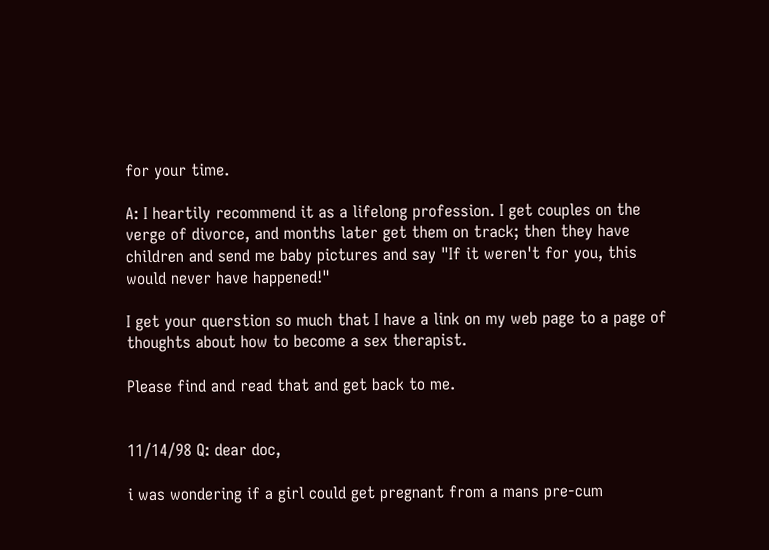for your time.

A: I heartily recommend it as a lifelong profession. I get couples on the verge of divorce, and months later get them on track; then they have children and send me baby pictures and say "If it weren't for you, this would never have happened!"

I get your querstion so much that I have a link on my web page to a page of thoughts about how to become a sex therapist.

Please find and read that and get back to me.


11/14/98 Q: dear doc,

i was wondering if a girl could get pregnant from a mans pre-cum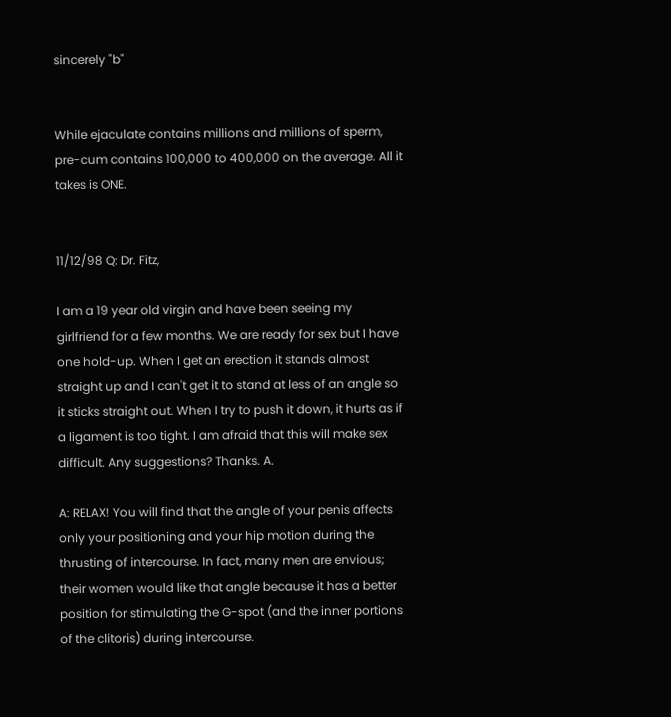sincerely "b"


While ejaculate contains millions and millions of sperm, pre-cum contains 100,000 to 400,000 on the average. All it takes is ONE.


11/12/98 Q: Dr. Fitz,

I am a 19 year old virgin and have been seeing my girlfriend for a few months. We are ready for sex but I have one hold-up. When I get an erection it stands almost straight up and I can't get it to stand at less of an angle so it sticks straight out. When I try to push it down, it hurts as if a ligament is too tight. I am afraid that this will make sex difficult. Any suggestions? Thanks. A.

A: RELAX! You will find that the angle of your penis affects only your positioning and your hip motion during the thrusting of intercourse. In fact, many men are envious; their women would like that angle because it has a better position for stimulating the G-spot (and the inner portions of the clitoris) during intercourse.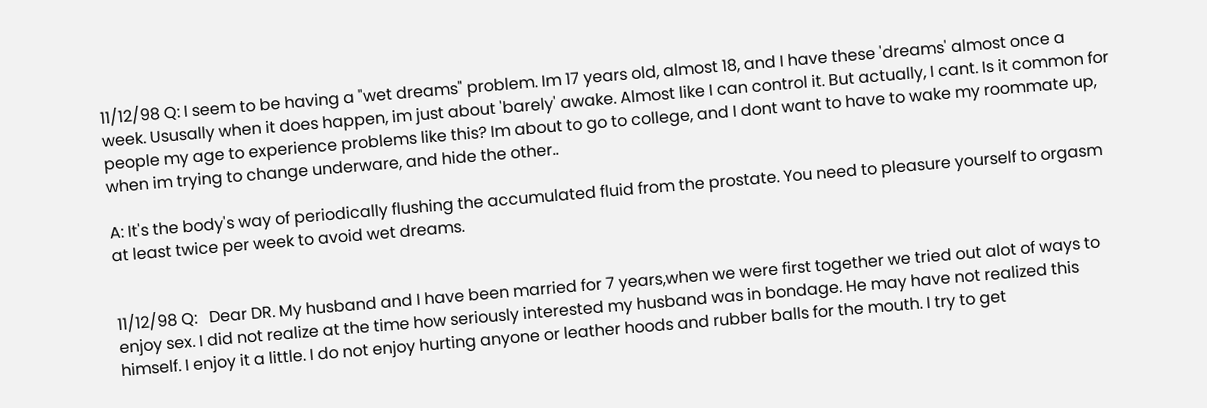11/12/98 Q: I seem to be having a "wet dreams" problem. Im 17 years old, almost 18, and I have these 'dreams' almost once a week. Ususally when it does happen, im just about 'barely' awake. Almost like I can control it. But actually, I cant. Is it common for people my age to experience problems like this? Im about to go to college, and I dont want to have to wake my roommate up, when im trying to change underware, and hide the other..

A: It's the body's way of periodically flushing the accumulated fluid from the prostate. You need to pleasure yourself to orgasm at least twice per week to avoid wet dreams.


11/12/98 Q:   Dear DR. My husband and I have been married for 7 years,when we were first together we tried out alot of ways to enjoy sex. I did not realize at the time how seriously interested my husband was in bondage. He may have not realized this himself. I enjoy it a little. I do not enjoy hurting anyone or leather hoods and rubber balls for the mouth. I try to get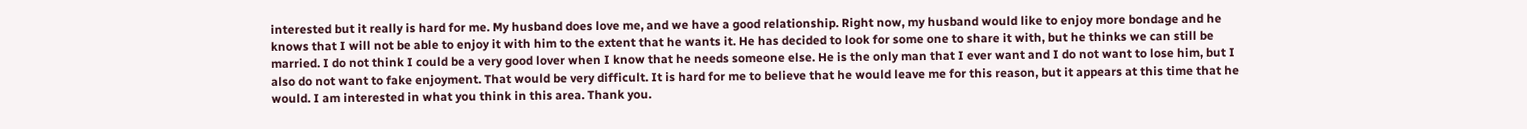interested but it really is hard for me. My husband does love me, and we have a good relationship. Right now, my husband would like to enjoy more bondage and he knows that I will not be able to enjoy it with him to the extent that he wants it. He has decided to look for some one to share it with, but he thinks we can still be married. I do not think I could be a very good lover when I know that he needs someone else. He is the only man that I ever want and I do not want to lose him, but I also do not want to fake enjoyment. That would be very difficult. It is hard for me to believe that he would leave me for this reason, but it appears at this time that he would. I am interested in what you think in this area. Thank you.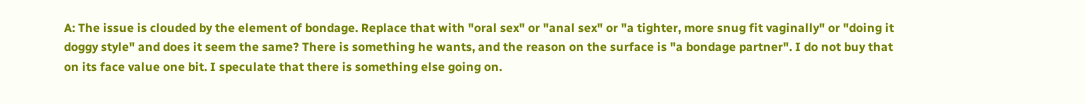A: The issue is clouded by the element of bondage. Replace that with "oral sex" or "anal sex" or "a tighter, more snug fit vaginally" or "doing it doggy style" and does it seem the same? There is something he wants, and the reason on the surface is "a bondage partner". I do not buy that on its face value one bit. I speculate that there is something else going on.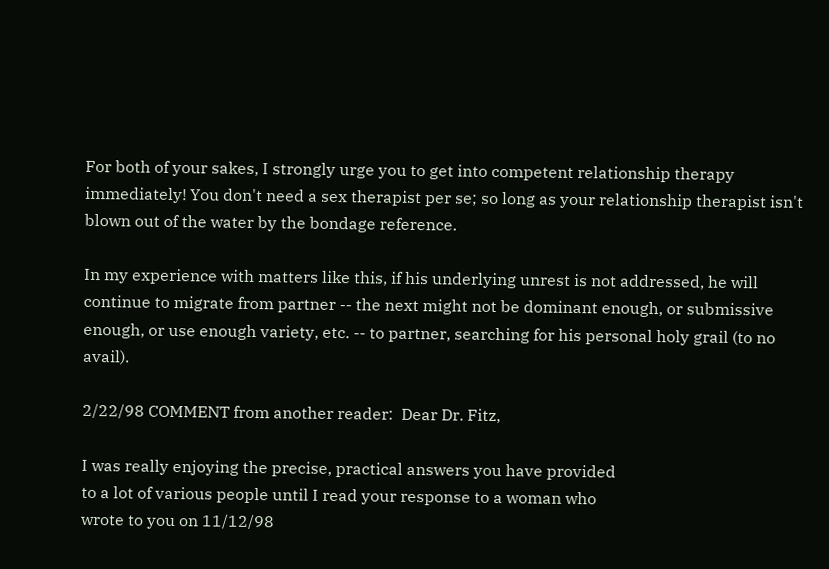For both of your sakes, I strongly urge you to get into competent relationship therapy immediately! You don't need a sex therapist per se; so long as your relationship therapist isn't blown out of the water by the bondage reference.

In my experience with matters like this, if his underlying unrest is not addressed, he will continue to migrate from partner -- the next might not be dominant enough, or submissive enough, or use enough variety, etc. -- to partner, searching for his personal holy grail (to no avail).

2/22/98 COMMENT from another reader:  Dear Dr. Fitz,

I was really enjoying the precise, practical answers you have provided
to a lot of various people until I read your response to a woman who
wrote to you on 11/12/98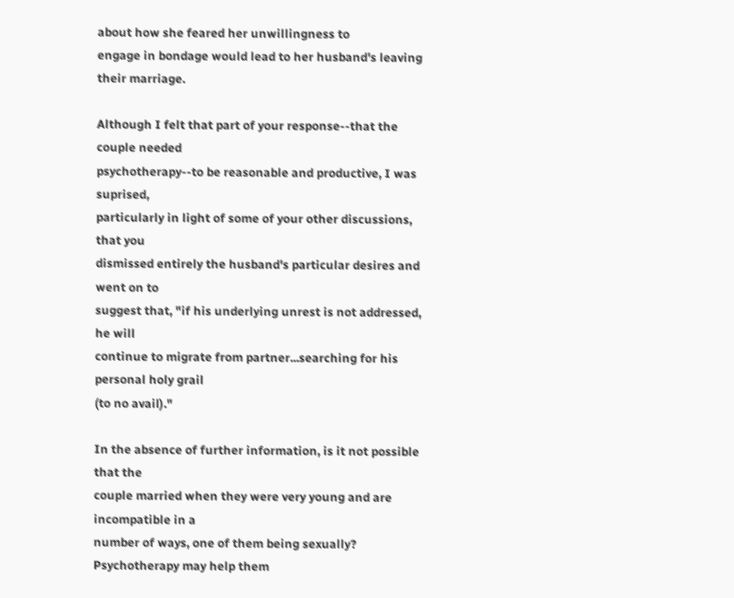about how she feared her unwillingness to
engage in bondage would lead to her husband's leaving their marriage.

Although I felt that part of your response--that the couple needed
psychotherapy--to be reasonable and productive, I was suprised,
particularly in light of some of your other discussions, that you
dismissed entirely the husband's particular desires and went on to
suggest that, "if his underlying unrest is not addressed, he will
continue to migrate from partner...searching for his personal holy grail
(to no avail)."

In the absence of further information, is it not possible that the
couple married when they were very young and are incompatible in a
number of ways, one of them being sexually? Psychotherapy may help them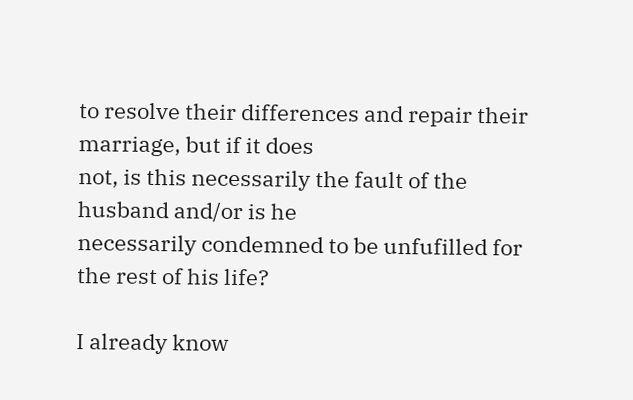to resolve their differences and repair their marriage, but if it does
not, is this necessarily the fault of the husband and/or is he
necessarily condemned to be unfufilled for the rest of his life?

I already know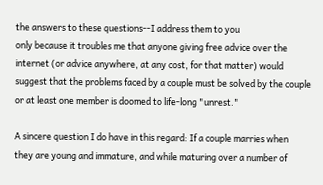the answers to these questions--I address them to you
only because it troubles me that anyone giving free advice over the
internet (or advice anywhere, at any cost, for that matter) would
suggest that the problems faced by a couple must be solved by the couple
or at least one member is doomed to life-long "unrest."

A sincere question I do have in this regard: If a couple marries when
they are young and immature, and while maturing over a number of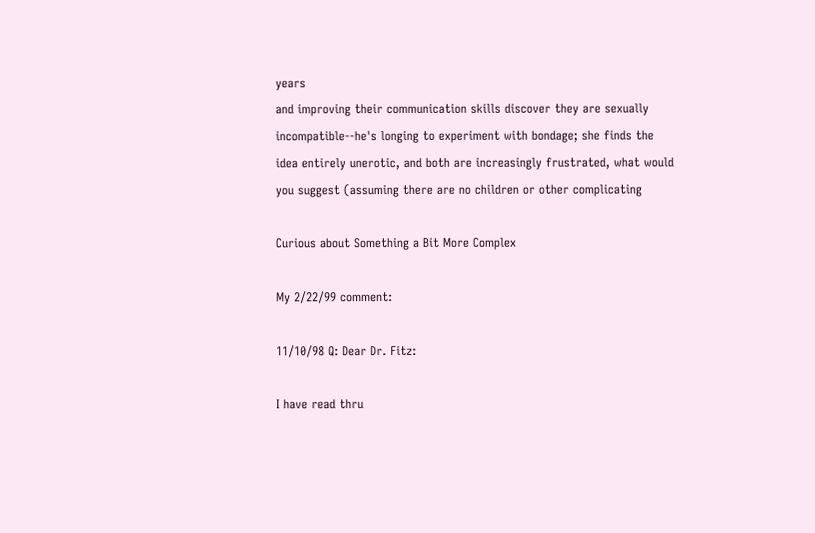years
and improving their communication skills discover they are sexually
incompatible--he's longing to experiment with bondage; she finds the
idea entirely unerotic, and both are increasingly frustrated, what would
you suggest (assuming there are no children or other complicating

Curious about Something a Bit More Complex

My 2/22/99 comment:

11/10/98 Q: Dear Dr. Fitz:

I have read thru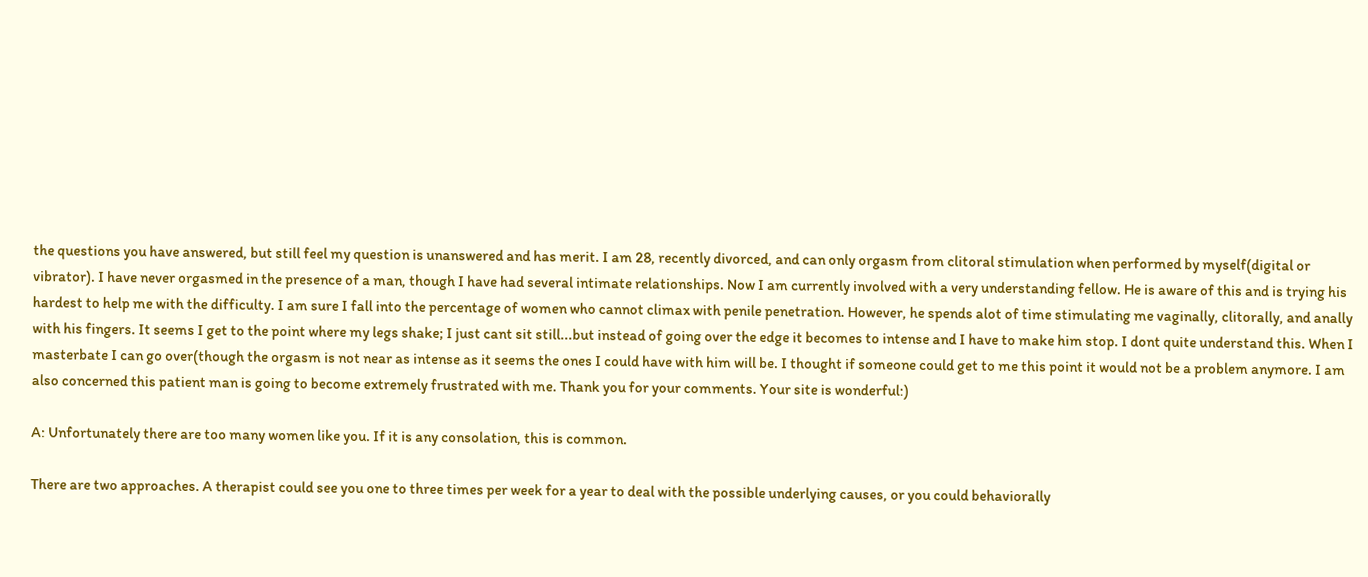the questions you have answered, but still feel my question is unanswered and has merit. I am 28, recently divorced, and can only orgasm from clitoral stimulation when performed by myself(digital or vibrator). I have never orgasmed in the presence of a man, though I have had several intimate relationships. Now I am currently involved with a very understanding fellow. He is aware of this and is trying his hardest to help me with the difficulty. I am sure I fall into the percentage of women who cannot climax with penile penetration. However, he spends alot of time stimulating me vaginally, clitorally, and anally with his fingers. It seems I get to the point where my legs shake; I just cant sit still...but instead of going over the edge it becomes to intense and I have to make him stop. I dont quite understand this. When I masterbate I can go over(though the orgasm is not near as intense as it seems the ones I could have with him will be. I thought if someone could get to me this point it would not be a problem anymore. I am also concerned this patient man is going to become extremely frustrated with me. Thank you for your comments. Your site is wonderful:)

A: Unfortunately there are too many women like you. If it is any consolation, this is common.

There are two approaches. A therapist could see you one to three times per week for a year to deal with the possible underlying causes, or you could behaviorally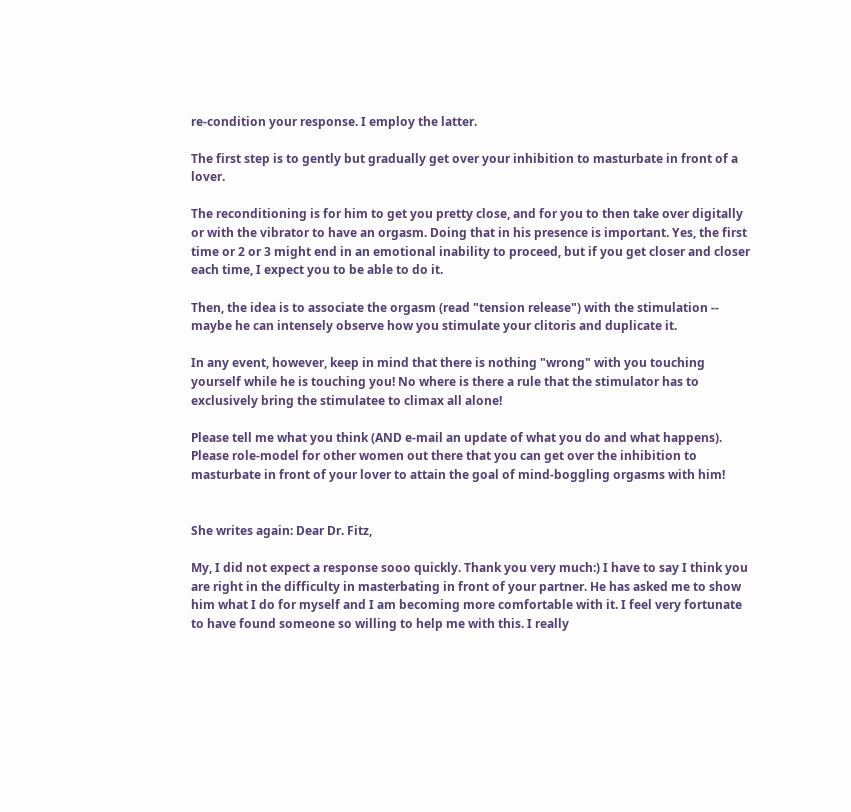re-condition your response. I employ the latter.

The first step is to gently but gradually get over your inhibition to masturbate in front of a lover.

The reconditioning is for him to get you pretty close, and for you to then take over digitally or with the vibrator to have an orgasm. Doing that in his presence is important. Yes, the first time or 2 or 3 might end in an emotional inability to proceed, but if you get closer and closer each time, I expect you to be able to do it.

Then, the idea is to associate the orgasm (read "tension release") with the stimulation -- maybe he can intensely observe how you stimulate your clitoris and duplicate it.

In any event, however, keep in mind that there is nothing "wrong" with you touching yourself while he is touching you! No where is there a rule that the stimulator has to exclusively bring the stimulatee to climax all alone!

Please tell me what you think (AND e-mail an update of what you do and what happens). Please role-model for other women out there that you can get over the inhibition to masturbate in front of your lover to attain the goal of mind-boggling orgasms with him!


She writes again: Dear Dr. Fitz,

My, I did not expect a response sooo quickly. Thank you very much:) I have to say I think you are right in the difficulty in masterbating in front of your partner. He has asked me to show him what I do for myself and I am becoming more comfortable with it. I feel very fortunate to have found someone so willing to help me with this. I really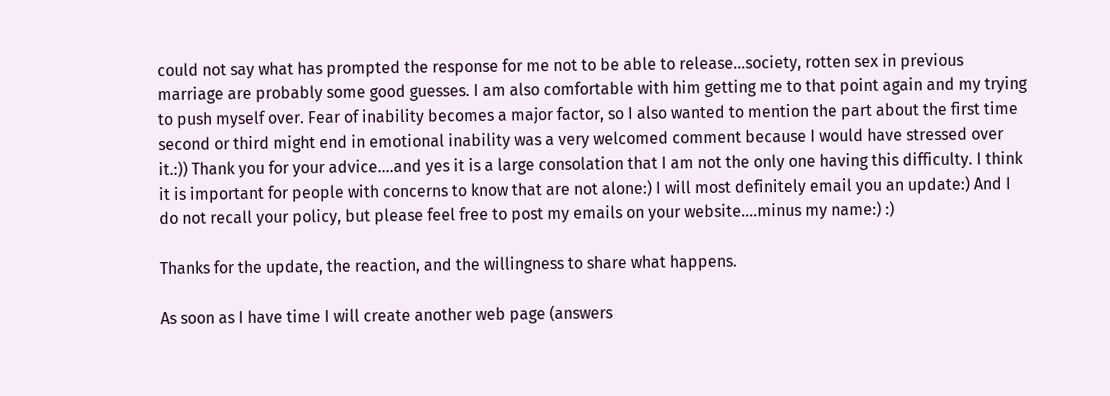could not say what has prompted the response for me not to be able to release...society, rotten sex in previous marriage are probably some good guesses. I am also comfortable with him getting me to that point again and my trying to push myself over. Fear of inability becomes a major factor, so I also wanted to mention the part about the first time second or third might end in emotional inability was a very welcomed comment because I would have stressed over it.:)) Thank you for your advice....and yes it is a large consolation that I am not the only one having this difficulty. I think it is important for people with concerns to know that are not alone:) I will most definitely email you an update:) And I do not recall your policy, but please feel free to post my emails on your website....minus my name:) :)

Thanks for the update, the reaction, and the willingness to share what happens.

As soon as I have time I will create another web page (answers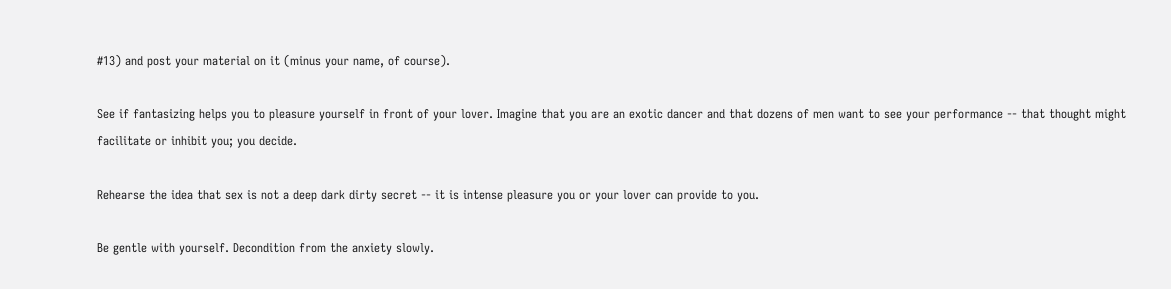#13) and post your material on it (minus your name, of course).

See if fantasizing helps you to pleasure yourself in front of your lover. Imagine that you are an exotic dancer and that dozens of men want to see your performance -- that thought might facilitate or inhibit you; you decide.

Rehearse the idea that sex is not a deep dark dirty secret -- it is intense pleasure you or your lover can provide to you.

Be gentle with yourself. Decondition from the anxiety slowly.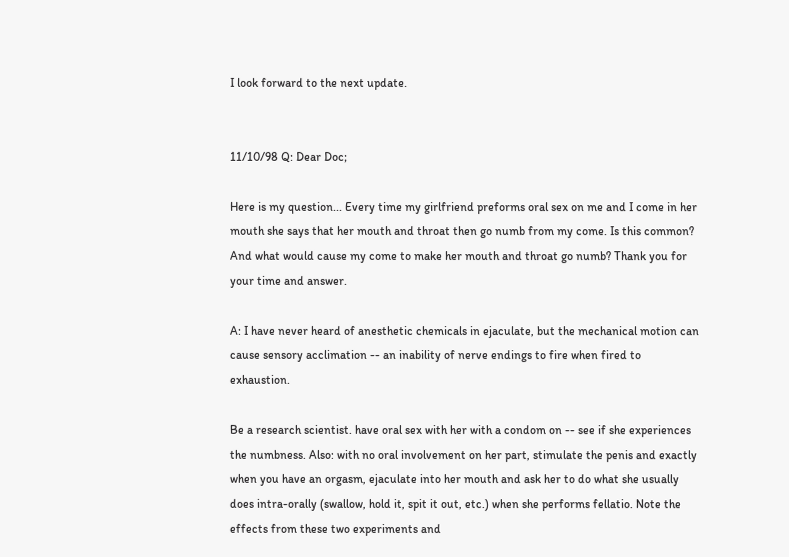I look forward to the next update.


11/10/98 Q: Dear Doc;

Here is my question... Every time my girlfriend preforms oral sex on me and I come in her mouth she says that her mouth and throat then go numb from my come. Is this common? And what would cause my come to make her mouth and throat go numb? Thank you for your time and answer.

A: I have never heard of anesthetic chemicals in ejaculate, but the mechanical motion can cause sensory acclimation -- an inability of nerve endings to fire when fired to exhaustion.

Be a research scientist. have oral sex with her with a condom on -- see if she experiences the numbness. Also: with no oral involvement on her part, stimulate the penis and exactly when you have an orgasm, ejaculate into her mouth and ask her to do what she usually does intra-orally (swallow, hold it, spit it out, etc.) when she performs fellatio. Note the effects from these two experiments and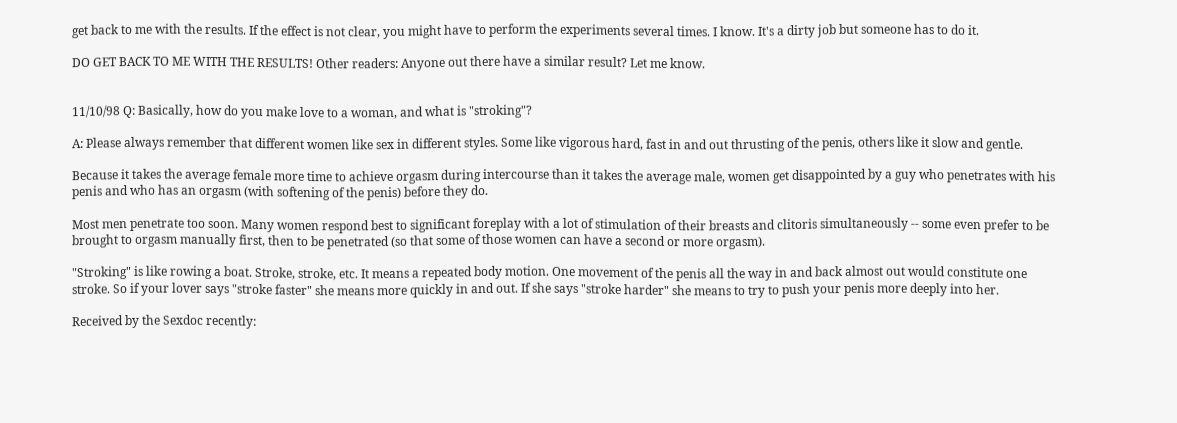get back to me with the results. If the effect is not clear, you might have to perform the experiments several times. I know. It's a dirty job but someone has to do it.

DO GET BACK TO ME WITH THE RESULTS! Other readers: Anyone out there have a similar result? Let me know.


11/10/98 Q: Basically, how do you make love to a woman, and what is "stroking"?

A: Please always remember that different women like sex in different styles. Some like vigorous hard, fast in and out thrusting of the penis, others like it slow and gentle.

Because it takes the average female more time to achieve orgasm during intercourse than it takes the average male, women get disappointed by a guy who penetrates with his penis and who has an orgasm (with softening of the penis) before they do.

Most men penetrate too soon. Many women respond best to significant foreplay with a lot of stimulation of their breasts and clitoris simultaneously -- some even prefer to be brought to orgasm manually first, then to be penetrated (so that some of those women can have a second or more orgasm).

"Stroking" is like rowing a boat. Stroke, stroke, etc. It means a repeated body motion. One movement of the penis all the way in and back almost out would constitute one stroke. So if your lover says "stroke faster" she means more quickly in and out. If she says "stroke harder" she means to try to push your penis more deeply into her.

Received by the Sexdoc recently: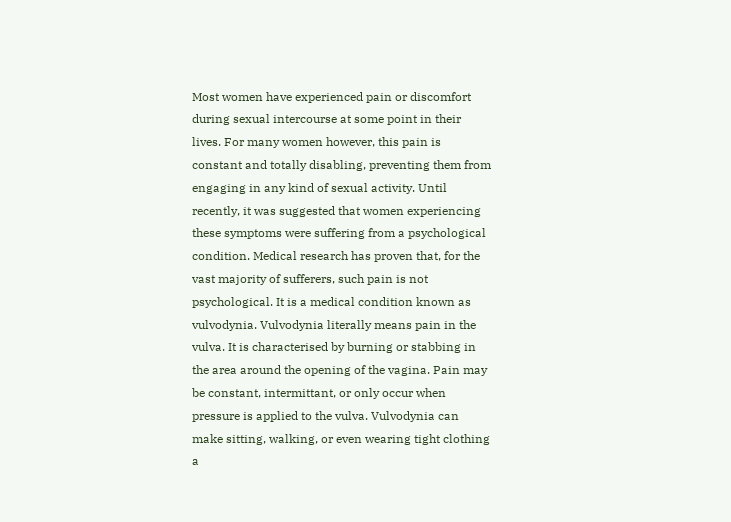Most women have experienced pain or discomfort during sexual intercourse at some point in their lives. For many women however, this pain is constant and totally disabling, preventing them from engaging in any kind of sexual activity. Until recently, it was suggested that women experiencing these symptoms were suffering from a psychological condition. Medical research has proven that, for the vast majority of sufferers, such pain is not psychological. It is a medical condition known as vulvodynia. Vulvodynia literally means pain in the vulva. It is characterised by burning or stabbing in the area around the opening of the vagina. Pain may be constant, intermittant, or only occur when pressure is applied to the vulva. Vulvodynia can make sitting, walking, or even wearing tight clothing a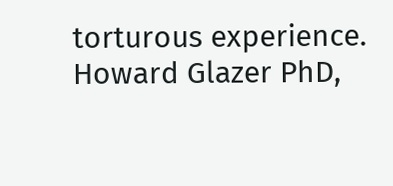torturous experience. Howard Glazer PhD,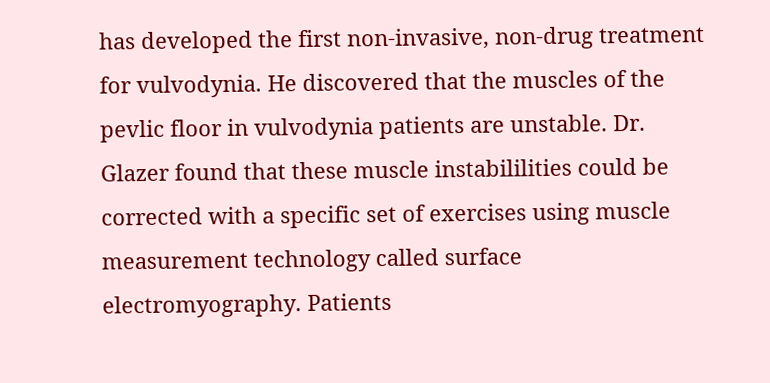has developed the first non-invasive, non-drug treatment for vulvodynia. He discovered that the muscles of the pevlic floor in vulvodynia patients are unstable. Dr. Glazer found that these muscle instabililities could be corrected with a specific set of exercises using muscle measurement technology called surface electromyography. Patients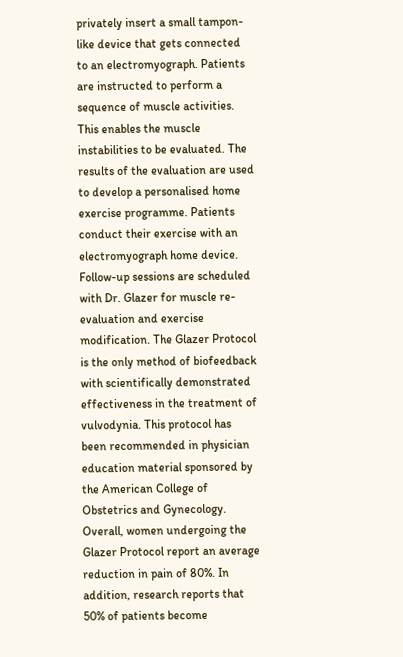privately insert a small tampon-like device that gets connected to an electromyograph. Patients are instructed to perform a sequence of muscle activities. This enables the muscle instabilities to be evaluated. The results of the evaluation are used to develop a personalised home exercise programme. Patients conduct their exercise with an electromyograph home device. Follow-up sessions are scheduled with Dr. Glazer for muscle re-evaluation and exercise modification. The Glazer Protocol is the only method of biofeedback with scientifically demonstrated effectiveness in the treatment of vulvodynia. This protocol has been recommended in physician education material sponsored by the American College of Obstetrics and Gynecology. Overall, women undergoing the Glazer Protocol report an average reduction in pain of 80%. In addition, research reports that 50% of patients become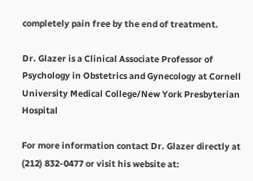completely pain free by the end of treatment.

Dr. Glazer is a Clinical Associate Professor of Psychology in Obstetrics and Gynecology at Cornell University Medical College/New York Presbyterian Hospital

For more information contact Dr. Glazer directly at (212) 832-0477 or visit his website at: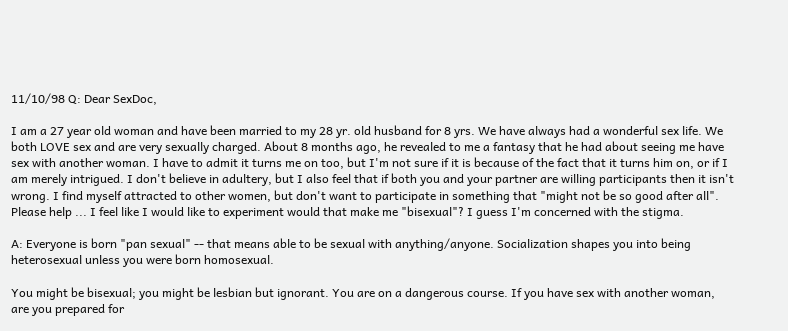11/10/98 Q: Dear SexDoc,

I am a 27 year old woman and have been married to my 28 yr. old husband for 8 yrs. We have always had a wonderful sex life. We both LOVE sex and are very sexually charged. About 8 months ago, he revealed to me a fantasy that he had about seeing me have sex with another woman. I have to admit it turns me on too, but I'm not sure if it is because of the fact that it turns him on, or if I am merely intrigued. I don't believe in adultery, but I also feel that if both you and your partner are willing participants then it isn't wrong. I find myself attracted to other women, but don't want to participate in something that "might not be so good after all". Please help ... I feel like I would like to experiment would that make me "bisexual"? I guess I'm concerned with the stigma.

A: Everyone is born "pan sexual" -- that means able to be sexual with anything/anyone. Socialization shapes you into being heterosexual unless you were born homosexual.

You might be bisexual; you might be lesbian but ignorant. You are on a dangerous course. If you have sex with another woman, are you prepared for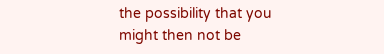the possibility that you might then not be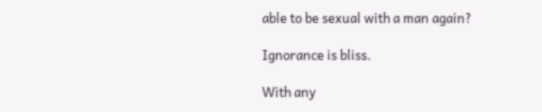able to be sexual with a man again?

Ignorance is bliss.

With any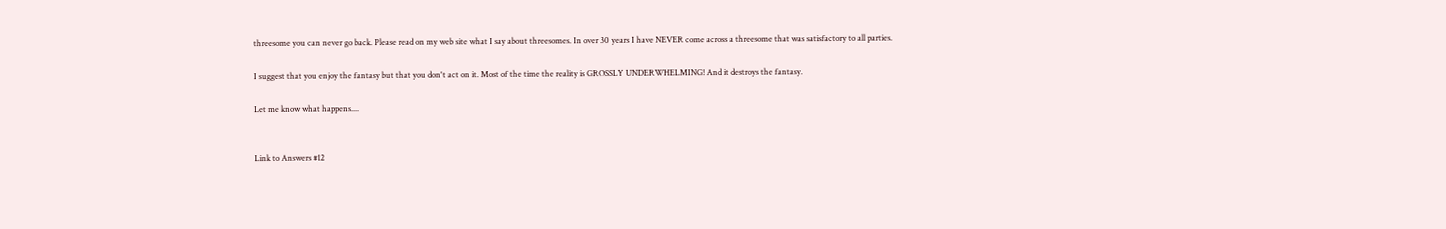threesome you can never go back. Please read on my web site what I say about threesomes. In over 30 years I have NEVER come across a threesome that was satisfactory to all parties.

I suggest that you enjoy the fantasy but that you don't act on it. Most of the time the reality is GROSSLY UNDERWHELMING! And it destroys the fantasy.

Let me know what happens....


Link to Answers #12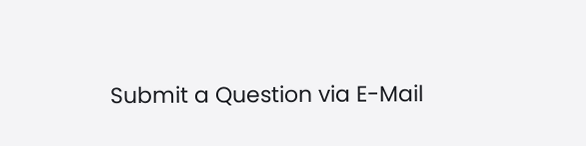Submit a Question via E-Mail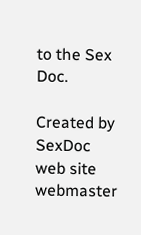to the Sex Doc.

Created by SexDoc
web site webmaster